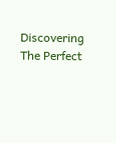Discovering The Perfect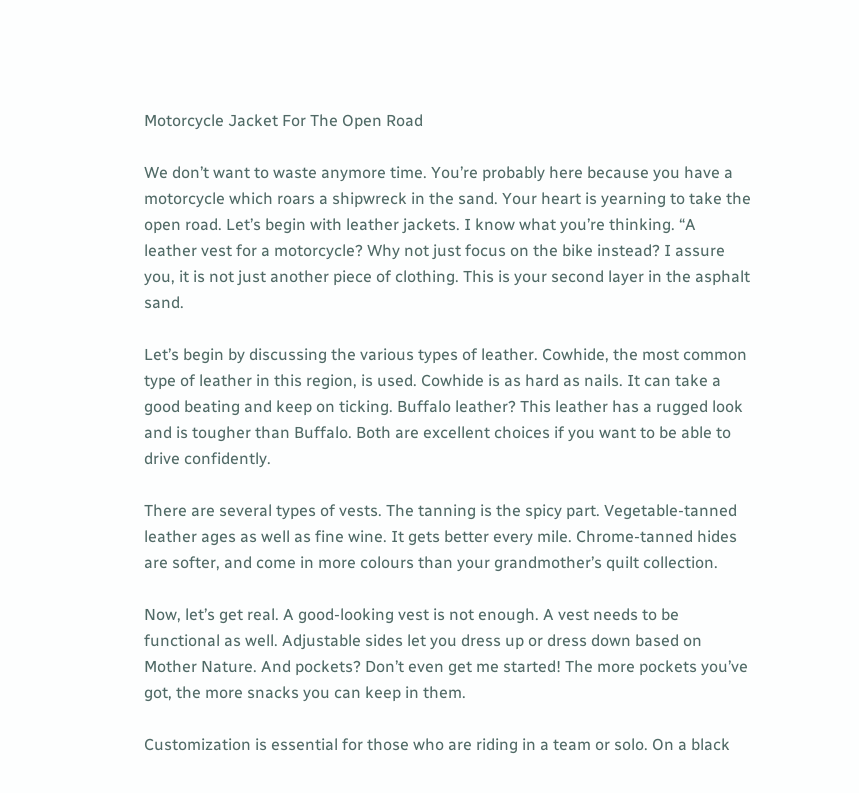Motorcycle Jacket For The Open Road

We don’t want to waste anymore time. You’re probably here because you have a motorcycle which roars a shipwreck in the sand. Your heart is yearning to take the open road. Let’s begin with leather jackets. I know what you’re thinking. “A leather vest for a motorcycle? Why not just focus on the bike instead? I assure you, it is not just another piece of clothing. This is your second layer in the asphalt sand.

Let’s begin by discussing the various types of leather. Cowhide, the most common type of leather in this region, is used. Cowhide is as hard as nails. It can take a good beating and keep on ticking. Buffalo leather? This leather has a rugged look and is tougher than Buffalo. Both are excellent choices if you want to be able to drive confidently.

There are several types of vests. The tanning is the spicy part. Vegetable-tanned leather ages as well as fine wine. It gets better every mile. Chrome-tanned hides are softer, and come in more colours than your grandmother’s quilt collection.

Now, let’s get real. A good-looking vest is not enough. A vest needs to be functional as well. Adjustable sides let you dress up or dress down based on Mother Nature. And pockets? Don’t even get me started! The more pockets you’ve got, the more snacks you can keep in them.

Customization is essential for those who are riding in a team or solo. On a black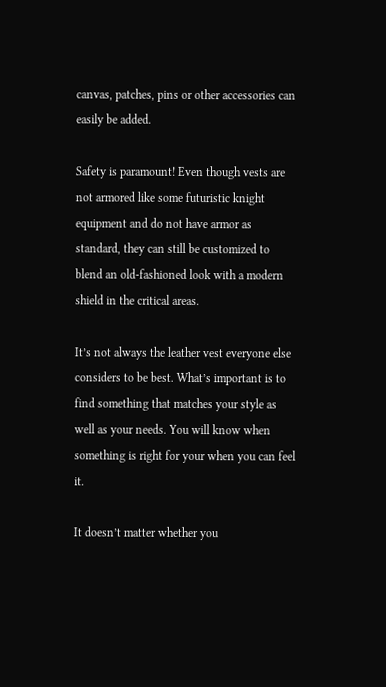canvas, patches, pins or other accessories can easily be added.

Safety is paramount! Even though vests are not armored like some futuristic knight equipment and do not have armor as standard, they can still be customized to blend an old-fashioned look with a modern shield in the critical areas.

It’s not always the leather vest everyone else considers to be best. What’s important is to find something that matches your style as well as your needs. You will know when something is right for your when you can feel it.

It doesn’t matter whether you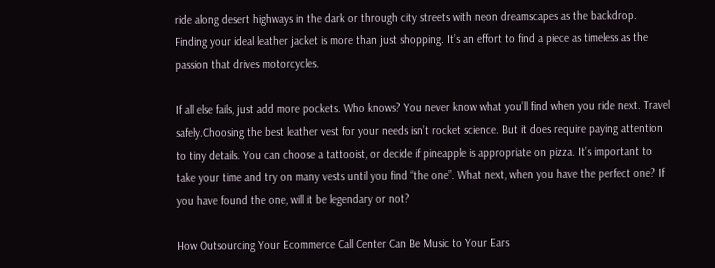ride along desert highways in the dark or through city streets with neon dreamscapes as the backdrop. Finding your ideal leather jacket is more than just shopping. It’s an effort to find a piece as timeless as the passion that drives motorcycles.

If all else fails, just add more pockets. Who knows? You never know what you’ll find when you ride next. Travel safely.Choosing the best leather vest for your needs isn’t rocket science. But it does require paying attention to tiny details. You can choose a tattooist, or decide if pineapple is appropriate on pizza. It’s important to take your time and try on many vests until you find “the one”. What next, when you have the perfect one? If you have found the one, will it be legendary or not?

How Outsourcing Your Ecommerce Call Center Can Be Music to Your Ears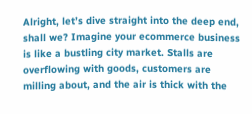Alright, let’s dive straight into the deep end, shall we? Imagine your ecommerce business is like a bustling city market. Stalls are overflowing with goods, customers are milling about, and the air is thick with the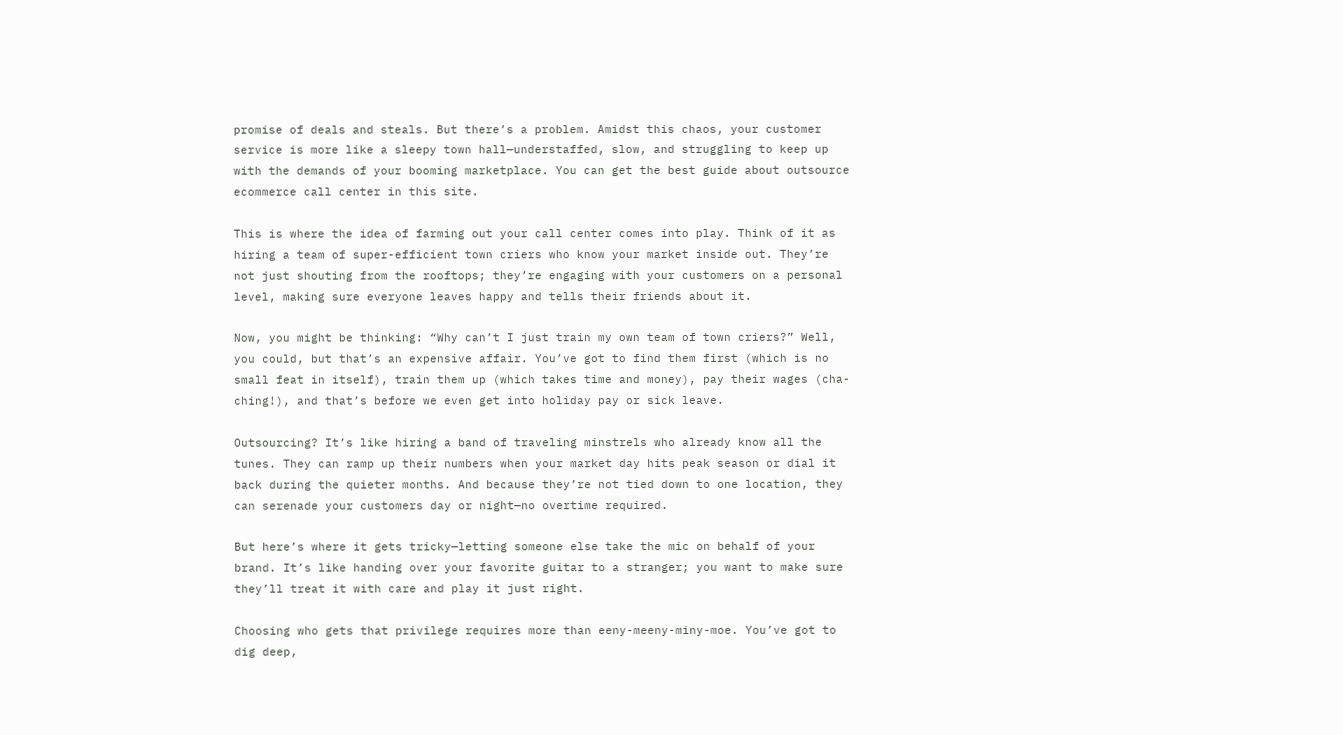promise of deals and steals. But there’s a problem. Amidst this chaos, your customer service is more like a sleepy town hall—understaffed, slow, and struggling to keep up with the demands of your booming marketplace. You can get the best guide about outsource ecommerce call center in this site.

This is where the idea of farming out your call center comes into play. Think of it as hiring a team of super-efficient town criers who know your market inside out. They’re not just shouting from the rooftops; they’re engaging with your customers on a personal level, making sure everyone leaves happy and tells their friends about it.

Now, you might be thinking: “Why can’t I just train my own team of town criers?” Well, you could, but that’s an expensive affair. You’ve got to find them first (which is no small feat in itself), train them up (which takes time and money), pay their wages (cha-ching!), and that’s before we even get into holiday pay or sick leave.

Outsourcing? It’s like hiring a band of traveling minstrels who already know all the tunes. They can ramp up their numbers when your market day hits peak season or dial it back during the quieter months. And because they’re not tied down to one location, they can serenade your customers day or night—no overtime required.

But here’s where it gets tricky—letting someone else take the mic on behalf of your brand. It’s like handing over your favorite guitar to a stranger; you want to make sure they’ll treat it with care and play it just right.

Choosing who gets that privilege requires more than eeny-meeny-miny-moe. You’ve got to dig deep,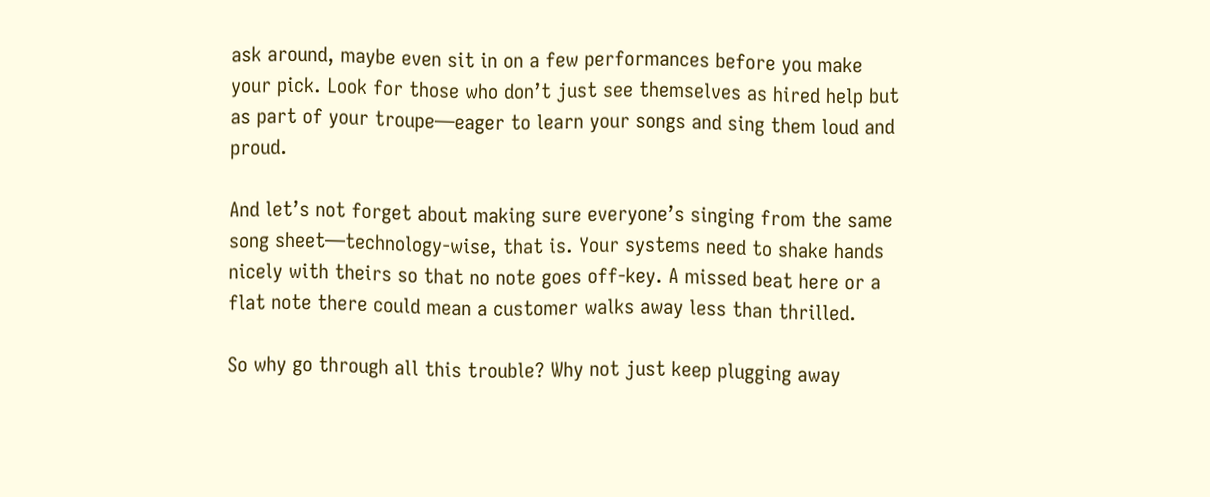ask around, maybe even sit in on a few performances before you make your pick. Look for those who don’t just see themselves as hired help but as part of your troupe—eager to learn your songs and sing them loud and proud.

And let’s not forget about making sure everyone’s singing from the same song sheet—technology-wise, that is. Your systems need to shake hands nicely with theirs so that no note goes off-key. A missed beat here or a flat note there could mean a customer walks away less than thrilled.

So why go through all this trouble? Why not just keep plugging away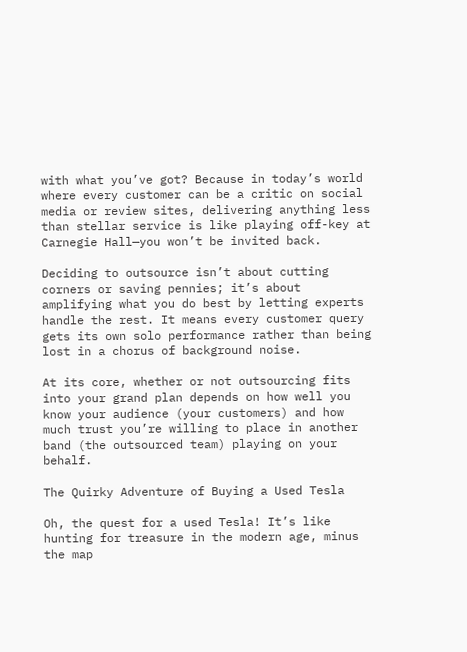with what you’ve got? Because in today’s world where every customer can be a critic on social media or review sites, delivering anything less than stellar service is like playing off-key at Carnegie Hall—you won’t be invited back.

Deciding to outsource isn’t about cutting corners or saving pennies; it’s about amplifying what you do best by letting experts handle the rest. It means every customer query gets its own solo performance rather than being lost in a chorus of background noise.

At its core, whether or not outsourcing fits into your grand plan depends on how well you know your audience (your customers) and how much trust you’re willing to place in another band (the outsourced team) playing on your behalf.

The Quirky Adventure of Buying a Used Tesla

Oh, the quest for a used Tesla! It’s like hunting for treasure in the modern age, minus the map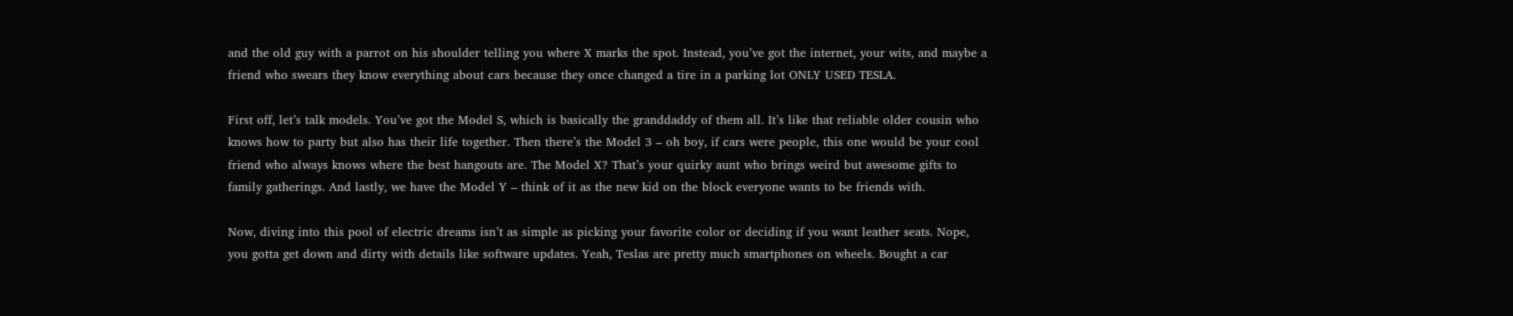and the old guy with a parrot on his shoulder telling you where X marks the spot. Instead, you’ve got the internet, your wits, and maybe a friend who swears they know everything about cars because they once changed a tire in a parking lot ONLY USED TESLA.

First off, let’s talk models. You’ve got the Model S, which is basically the granddaddy of them all. It’s like that reliable older cousin who knows how to party but also has their life together. Then there’s the Model 3 – oh boy, if cars were people, this one would be your cool friend who always knows where the best hangouts are. The Model X? That’s your quirky aunt who brings weird but awesome gifts to family gatherings. And lastly, we have the Model Y – think of it as the new kid on the block everyone wants to be friends with.

Now, diving into this pool of electric dreams isn’t as simple as picking your favorite color or deciding if you want leather seats. Nope, you gotta get down and dirty with details like software updates. Yeah, Teslas are pretty much smartphones on wheels. Bought a car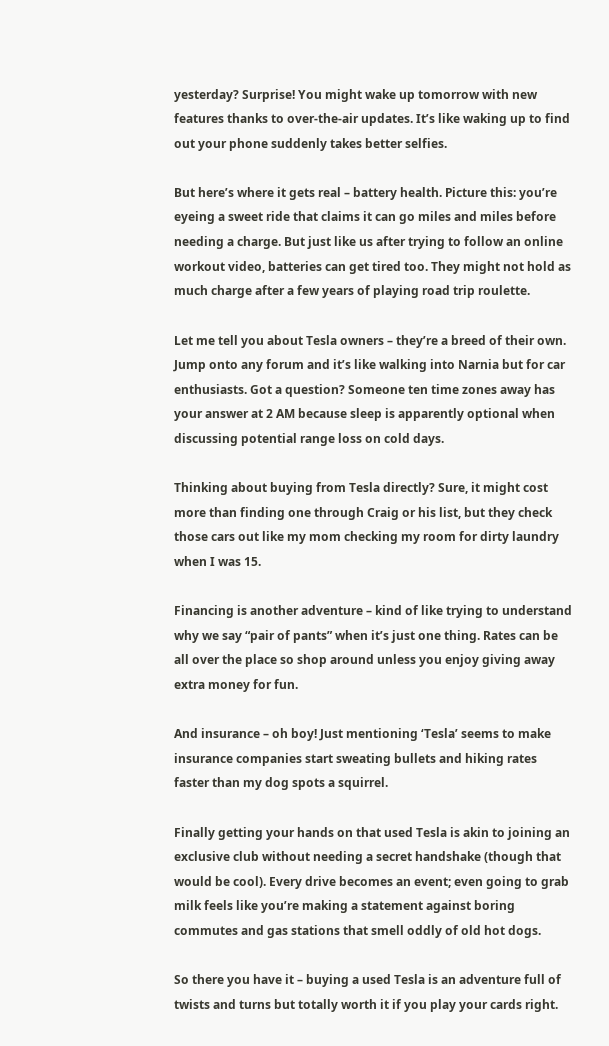yesterday? Surprise! You might wake up tomorrow with new features thanks to over-the-air updates. It’s like waking up to find out your phone suddenly takes better selfies.

But here’s where it gets real – battery health. Picture this: you’re eyeing a sweet ride that claims it can go miles and miles before needing a charge. But just like us after trying to follow an online workout video, batteries can get tired too. They might not hold as much charge after a few years of playing road trip roulette.

Let me tell you about Tesla owners – they’re a breed of their own. Jump onto any forum and it’s like walking into Narnia but for car enthusiasts. Got a question? Someone ten time zones away has your answer at 2 AM because sleep is apparently optional when discussing potential range loss on cold days.

Thinking about buying from Tesla directly? Sure, it might cost more than finding one through Craig or his list, but they check those cars out like my mom checking my room for dirty laundry when I was 15.

Financing is another adventure – kind of like trying to understand why we say “pair of pants” when it’s just one thing. Rates can be all over the place so shop around unless you enjoy giving away extra money for fun.

And insurance – oh boy! Just mentioning ‘Tesla’ seems to make insurance companies start sweating bullets and hiking rates faster than my dog spots a squirrel.

Finally getting your hands on that used Tesla is akin to joining an exclusive club without needing a secret handshake (though that would be cool). Every drive becomes an event; even going to grab milk feels like you’re making a statement against boring commutes and gas stations that smell oddly of old hot dogs.

So there you have it – buying a used Tesla is an adventure full of twists and turns but totally worth it if you play your cards right.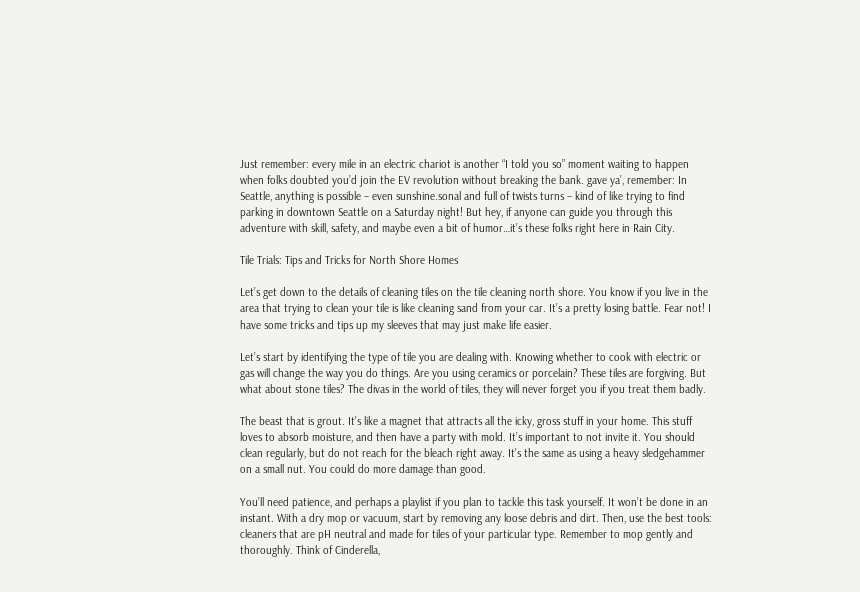Just remember: every mile in an electric chariot is another “I told you so” moment waiting to happen when folks doubted you’d join the EV revolution without breaking the bank. gave ya’, remember: In Seattle, anything is possible – even sunshine.sonal and full of twists turns – kind of like trying to find parking in downtown Seattle on a Saturday night! But hey, if anyone can guide you through this adventure with skill, safety, and maybe even a bit of humor…it’s these folks right here in Rain City.

Tile Trials: Tips and Tricks for North Shore Homes

Let’s get down to the details of cleaning tiles on the tile cleaning north shore. You know if you live in the area that trying to clean your tile is like cleaning sand from your car. It’s a pretty losing battle. Fear not! I have some tricks and tips up my sleeves that may just make life easier.

Let’s start by identifying the type of tile you are dealing with. Knowing whether to cook with electric or gas will change the way you do things. Are you using ceramics or porcelain? These tiles are forgiving. But what about stone tiles? The divas in the world of tiles, they will never forget you if you treat them badly.

The beast that is grout. It’s like a magnet that attracts all the icky, gross stuff in your home. This stuff loves to absorb moisture, and then have a party with mold. It’s important to not invite it. You should clean regularly, but do not reach for the bleach right away. It’s the same as using a heavy sledgehammer on a small nut. You could do more damage than good.

You’ll need patience, and perhaps a playlist if you plan to tackle this task yourself. It won’t be done in an instant. With a dry mop or vacuum, start by removing any loose debris and dirt. Then, use the best tools: cleaners that are pH neutral and made for tiles of your particular type. Remember to mop gently and thoroughly. Think of Cinderella,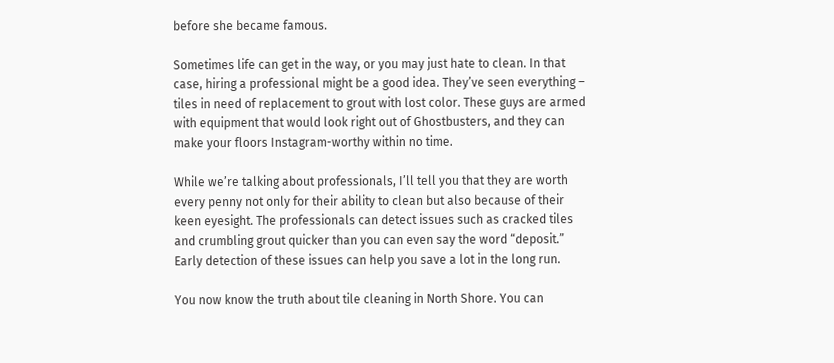before she became famous.

Sometimes life can get in the way, or you may just hate to clean. In that case, hiring a professional might be a good idea. They’ve seen everything – tiles in need of replacement to grout with lost color. These guys are armed with equipment that would look right out of Ghostbusters, and they can make your floors Instagram-worthy within no time.

While we’re talking about professionals, I’ll tell you that they are worth every penny not only for their ability to clean but also because of their keen eyesight. The professionals can detect issues such as cracked tiles and crumbling grout quicker than you can even say the word “deposit.” Early detection of these issues can help you save a lot in the long run.

You now know the truth about tile cleaning in North Shore. You can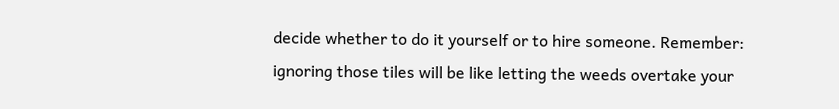decide whether to do it yourself or to hire someone. Remember: ignoring those tiles will be like letting the weeds overtake your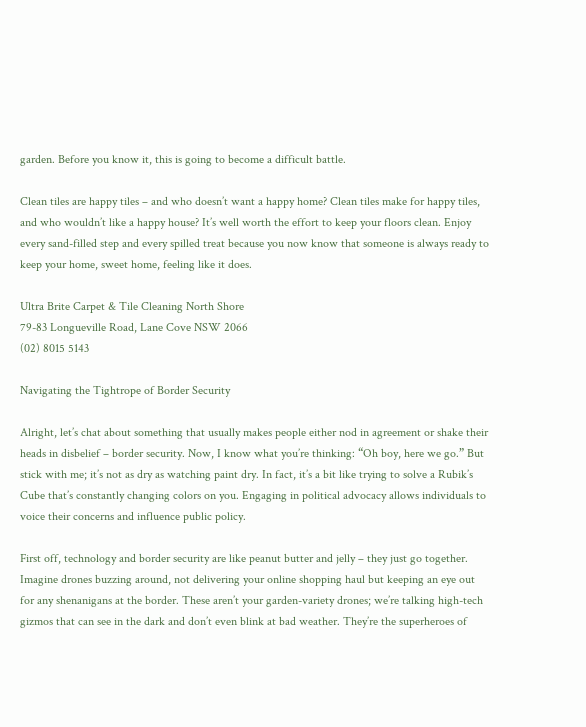garden. Before you know it, this is going to become a difficult battle.

Clean tiles are happy tiles – and who doesn’t want a happy home? Clean tiles make for happy tiles, and who wouldn’t like a happy house? It’s well worth the effort to keep your floors clean. Enjoy every sand-filled step and every spilled treat because you now know that someone is always ready to keep your home, sweet home, feeling like it does.

Ultra Brite Carpet & Tile Cleaning North Shore
79-83 Longueville Road, Lane Cove NSW 2066
(02) 8015 5143

Navigating the Tightrope of Border Security

Alright, let’s chat about something that usually makes people either nod in agreement or shake their heads in disbelief – border security. Now, I know what you’re thinking: “Oh boy, here we go.” But stick with me; it’s not as dry as watching paint dry. In fact, it’s a bit like trying to solve a Rubik’s Cube that’s constantly changing colors on you. Engaging in political advocacy allows individuals to voice their concerns and influence public policy.

First off, technology and border security are like peanut butter and jelly – they just go together. Imagine drones buzzing around, not delivering your online shopping haul but keeping an eye out for any shenanigans at the border. These aren’t your garden-variety drones; we’re talking high-tech gizmos that can see in the dark and don’t even blink at bad weather. They’re the superheroes of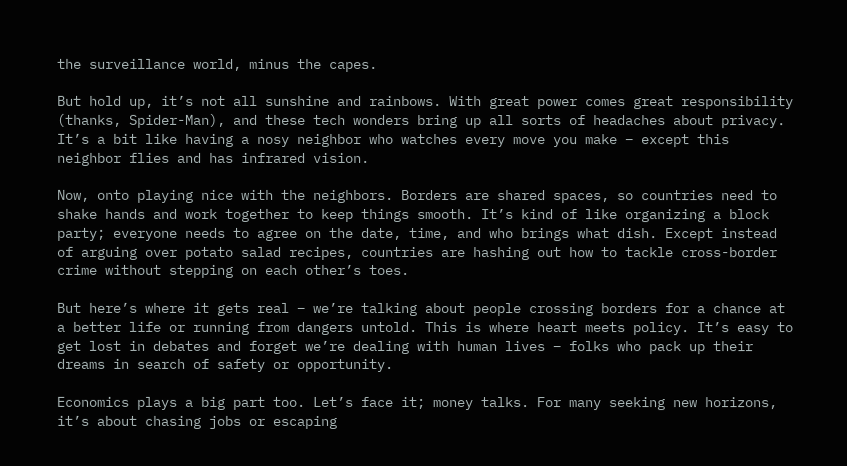the surveillance world, minus the capes.

But hold up, it’s not all sunshine and rainbows. With great power comes great responsibility (thanks, Spider-Man), and these tech wonders bring up all sorts of headaches about privacy. It’s a bit like having a nosy neighbor who watches every move you make – except this neighbor flies and has infrared vision.

Now, onto playing nice with the neighbors. Borders are shared spaces, so countries need to shake hands and work together to keep things smooth. It’s kind of like organizing a block party; everyone needs to agree on the date, time, and who brings what dish. Except instead of arguing over potato salad recipes, countries are hashing out how to tackle cross-border crime without stepping on each other’s toes.

But here’s where it gets real – we’re talking about people crossing borders for a chance at a better life or running from dangers untold. This is where heart meets policy. It’s easy to get lost in debates and forget we’re dealing with human lives – folks who pack up their dreams in search of safety or opportunity.

Economics plays a big part too. Let’s face it; money talks. For many seeking new horizons, it’s about chasing jobs or escaping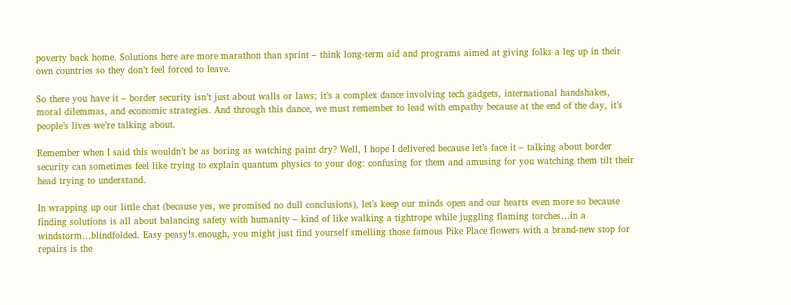poverty back home. Solutions here are more marathon than sprint – think long-term aid and programs aimed at giving folks a leg up in their own countries so they don’t feel forced to leave.

So there you have it – border security isn’t just about walls or laws; it’s a complex dance involving tech gadgets, international handshakes, moral dilemmas, and economic strategies. And through this dance, we must remember to lead with empathy because at the end of the day, it’s people’s lives we’re talking about.

Remember when I said this wouldn’t be as boring as watching paint dry? Well, I hope I delivered because let’s face it – talking about border security can sometimes feel like trying to explain quantum physics to your dog: confusing for them and amusing for you watching them tilt their head trying to understand.

In wrapping up our little chat (because yes, we promised no dull conclusions), let’s keep our minds open and our hearts even more so because finding solutions is all about balancing safety with humanity – kind of like walking a tightrope while juggling flaming torches…in a windstorm…blindfolded. Easy peasy!s.enough, you might just find yourself smelling those famous Pike Place flowers with a brand-new stop for repairs is the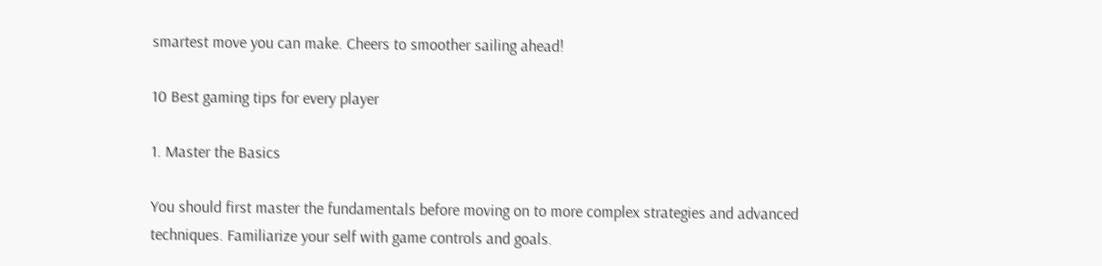smartest move you can make. Cheers to smoother sailing ahead!

10 Best gaming tips for every player

1. Master the Basics

You should first master the fundamentals before moving on to more complex strategies and advanced techniques. Familiarize your self with game controls and goals.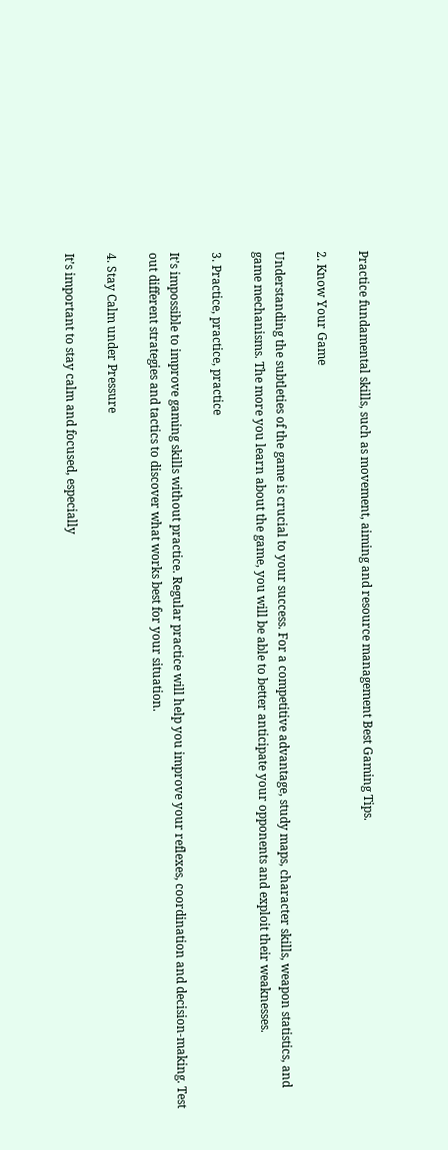Practice fundamental skills, such as movement, aiming and resource management Best Gaming Tips.

2. Know Your Game

Understanding the subtleties of the game is crucial to your success. For a competitive advantage, study maps, character skills, weapon statistics, and game mechanisms. The more you learn about the game, you will be able to better anticipate your opponents and exploit their weaknesses.

3. Practice, practice, practice

It’s impossible to improve gaming skills without practice. Regular practice will help you improve your reflexes, coordination and decision-making. Test out different strategies and tactics to discover what works best for your situation.

4. Stay Calm under Pressure

It’s important to stay calm and focused, especially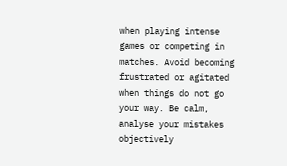when playing intense games or competing in matches. Avoid becoming frustrated or agitated when things do not go your way. Be calm, analyse your mistakes objectively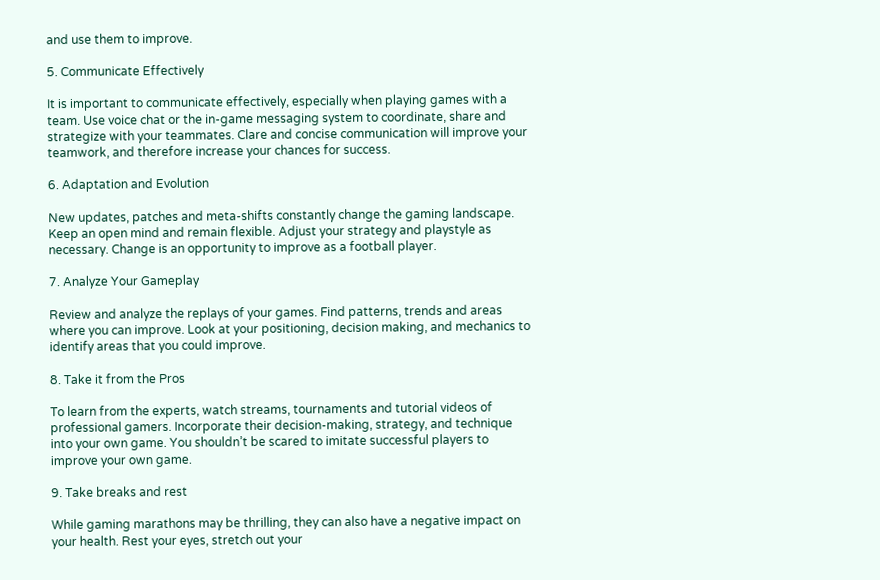and use them to improve.

5. Communicate Effectively

It is important to communicate effectively, especially when playing games with a team. Use voice chat or the in-game messaging system to coordinate, share and strategize with your teammates. Clare and concise communication will improve your teamwork, and therefore increase your chances for success.

6. Adaptation and Evolution

New updates, patches and meta-shifts constantly change the gaming landscape. Keep an open mind and remain flexible. Adjust your strategy and playstyle as necessary. Change is an opportunity to improve as a football player.

7. Analyze Your Gameplay

Review and analyze the replays of your games. Find patterns, trends and areas where you can improve. Look at your positioning, decision making, and mechanics to identify areas that you could improve.

8. Take it from the Pros

To learn from the experts, watch streams, tournaments and tutorial videos of professional gamers. Incorporate their decision-making, strategy, and technique into your own game. You shouldn’t be scared to imitate successful players to improve your own game.

9. Take breaks and rest

While gaming marathons may be thrilling, they can also have a negative impact on your health. Rest your eyes, stretch out your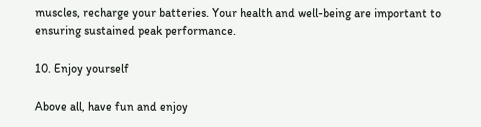muscles, recharge your batteries. Your health and well-being are important to ensuring sustained peak performance.

10. Enjoy yourself

Above all, have fun and enjoy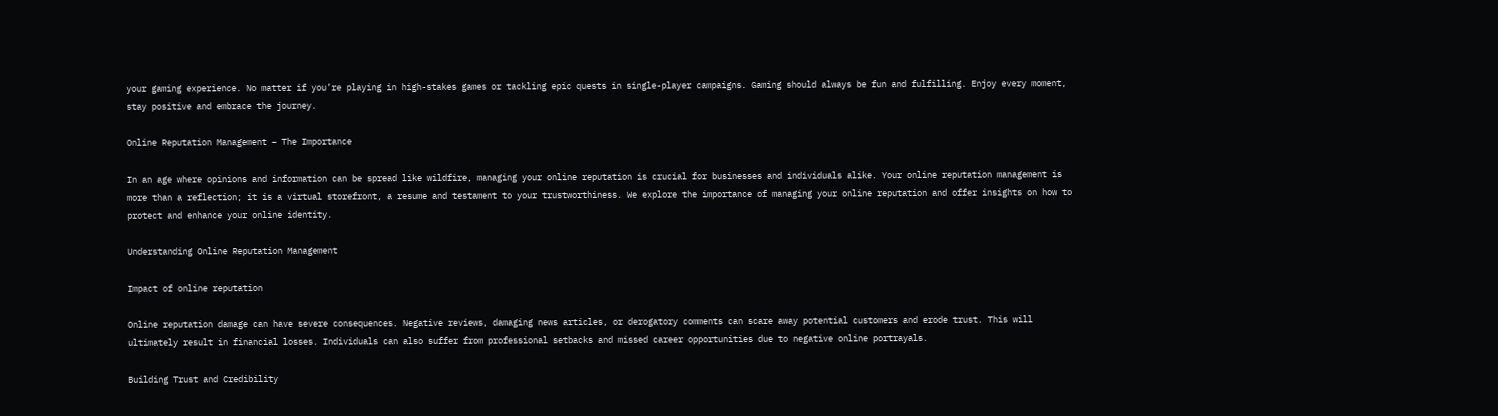your gaming experience. No matter if you’re playing in high-stakes games or tackling epic quests in single-player campaigns. Gaming should always be fun and fulfilling. Enjoy every moment, stay positive and embrace the journey.

Online Reputation Management – The Importance

In an age where opinions and information can be spread like wildfire, managing your online reputation is crucial for businesses and individuals alike. Your online reputation management is more than a reflection; it is a virtual storefront, a resume and testament to your trustworthiness. We explore the importance of managing your online reputation and offer insights on how to protect and enhance your online identity.

Understanding Online Reputation Management

Impact of online reputation

Online reputation damage can have severe consequences. Negative reviews, damaging news articles, or derogatory comments can scare away potential customers and erode trust. This will ultimately result in financial losses. Individuals can also suffer from professional setbacks and missed career opportunities due to negative online portrayals.

Building Trust and Credibility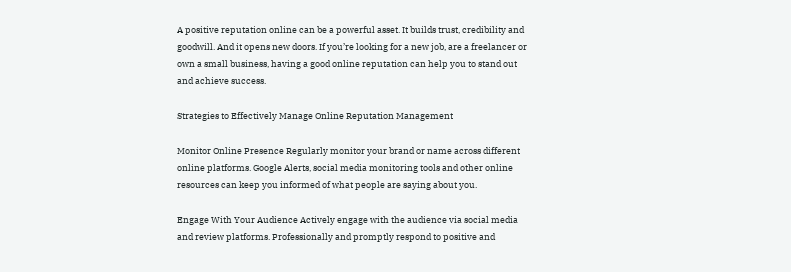A positive reputation online can be a powerful asset. It builds trust, credibility and goodwill. And it opens new doors. If you’re looking for a new job, are a freelancer or own a small business, having a good online reputation can help you to stand out and achieve success.

Strategies to Effectively Manage Online Reputation Management

Monitor Online Presence Regularly monitor your brand or name across different online platforms. Google Alerts, social media monitoring tools and other online resources can keep you informed of what people are saying about you.

Engage With Your Audience Actively engage with the audience via social media and review platforms. Professionally and promptly respond to positive and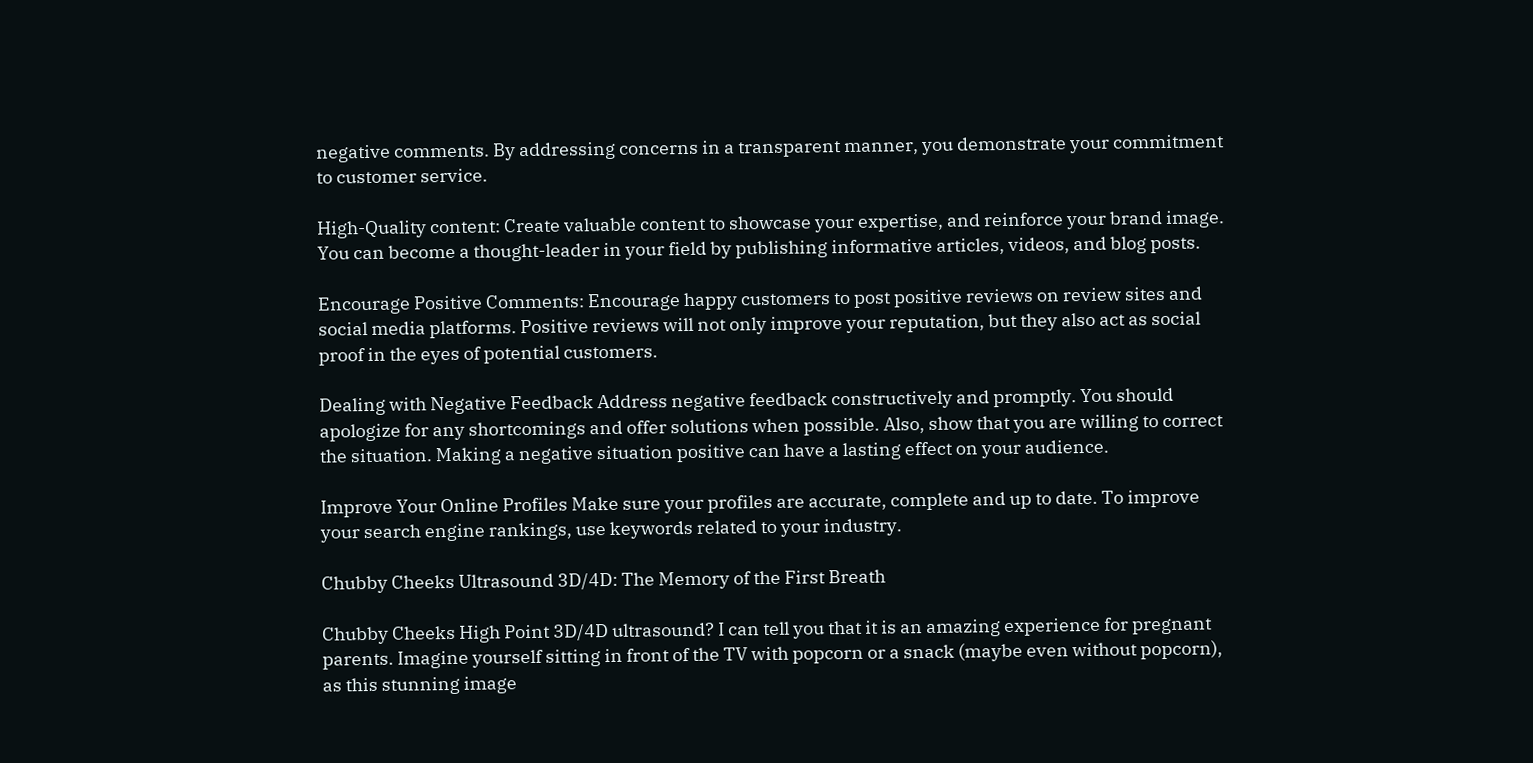negative comments. By addressing concerns in a transparent manner, you demonstrate your commitment to customer service.

High-Quality content: Create valuable content to showcase your expertise, and reinforce your brand image. You can become a thought-leader in your field by publishing informative articles, videos, and blog posts.

Encourage Positive Comments: Encourage happy customers to post positive reviews on review sites and social media platforms. Positive reviews will not only improve your reputation, but they also act as social proof in the eyes of potential customers.

Dealing with Negative Feedback Address negative feedback constructively and promptly. You should apologize for any shortcomings and offer solutions when possible. Also, show that you are willing to correct the situation. Making a negative situation positive can have a lasting effect on your audience.

Improve Your Online Profiles Make sure your profiles are accurate, complete and up to date. To improve your search engine rankings, use keywords related to your industry.

Chubby Cheeks Ultrasound 3D/4D: The Memory of the First Breath

Chubby Cheeks High Point 3D/4D ultrasound? I can tell you that it is an amazing experience for pregnant parents. Imagine yourself sitting in front of the TV with popcorn or a snack (maybe even without popcorn), as this stunning image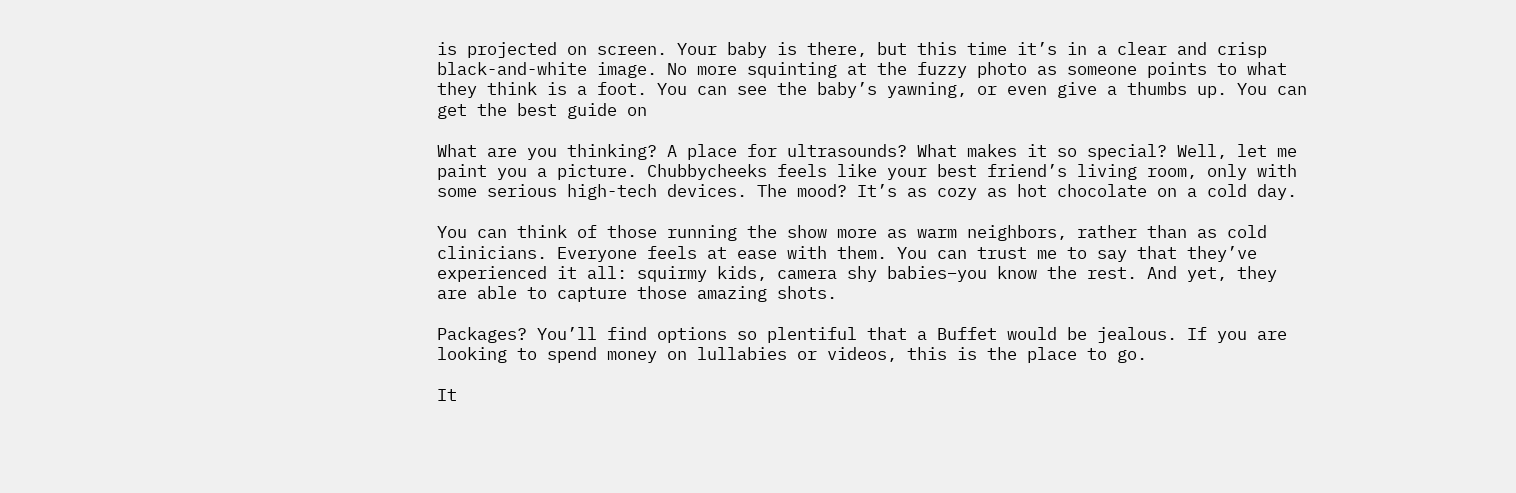is projected on screen. Your baby is there, but this time it’s in a clear and crisp black-and-white image. No more squinting at the fuzzy photo as someone points to what they think is a foot. You can see the baby’s yawning, or even give a thumbs up. You can get the best guide on

What are you thinking? A place for ultrasounds? What makes it so special? Well, let me paint you a picture. Chubbycheeks feels like your best friend’s living room, only with some serious high-tech devices. The mood? It’s as cozy as hot chocolate on a cold day.

You can think of those running the show more as warm neighbors, rather than as cold clinicians. Everyone feels at ease with them. You can trust me to say that they’ve experienced it all: squirmy kids, camera shy babies–you know the rest. And yet, they are able to capture those amazing shots.

Packages? You’ll find options so plentiful that a Buffet would be jealous. If you are looking to spend money on lullabies or videos, this is the place to go.

It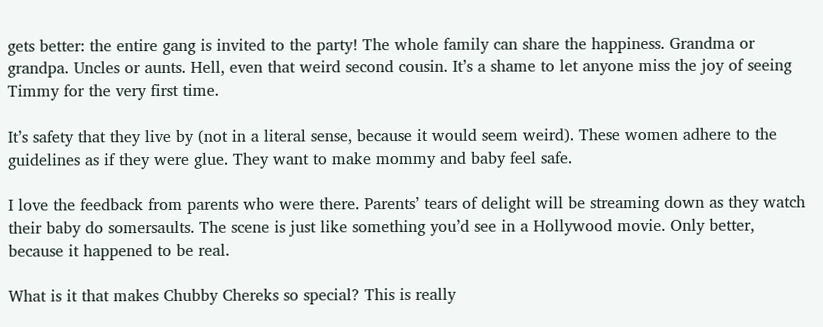gets better: the entire gang is invited to the party! The whole family can share the happiness. Grandma or grandpa. Uncles or aunts. Hell, even that weird second cousin. It’s a shame to let anyone miss the joy of seeing Timmy for the very first time.

It’s safety that they live by (not in a literal sense, because it would seem weird). These women adhere to the guidelines as if they were glue. They want to make mommy and baby feel safe.

I love the feedback from parents who were there. Parents’ tears of delight will be streaming down as they watch their baby do somersaults. The scene is just like something you’d see in a Hollywood movie. Only better, because it happened to be real.

What is it that makes Chubby Chereks so special? This is really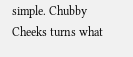simple. Chubby Cheeks turns what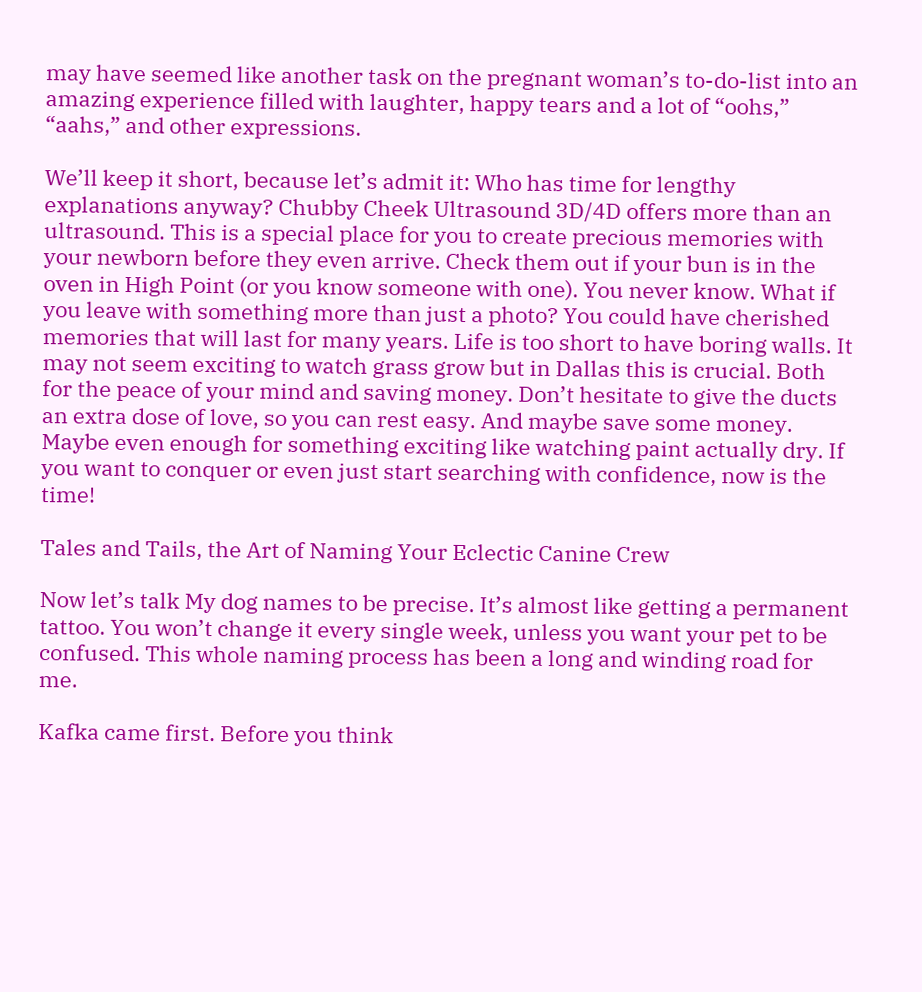may have seemed like another task on the pregnant woman’s to-do-list into an amazing experience filled with laughter, happy tears and a lot of “oohs,” “aahs,” and other expressions.

We’ll keep it short, because let’s admit it: Who has time for lengthy explanations anyway? Chubby Cheek Ultrasound 3D/4D offers more than an ultrasound. This is a special place for you to create precious memories with your newborn before they even arrive. Check them out if your bun is in the oven in High Point (or you know someone with one). You never know. What if you leave with something more than just a photo? You could have cherished memories that will last for many years. Life is too short to have boring walls. It may not seem exciting to watch grass grow but in Dallas this is crucial. Both for the peace of your mind and saving money. Don’t hesitate to give the ducts an extra dose of love, so you can rest easy. And maybe save some money. Maybe even enough for something exciting like watching paint actually dry. If you want to conquer or even just start searching with confidence, now is the time!

Tales and Tails, the Art of Naming Your Eclectic Canine Crew

Now let’s talk My dog names to be precise. It’s almost like getting a permanent tattoo. You won’t change it every single week, unless you want your pet to be confused. This whole naming process has been a long and winding road for me.

Kafka came first. Before you think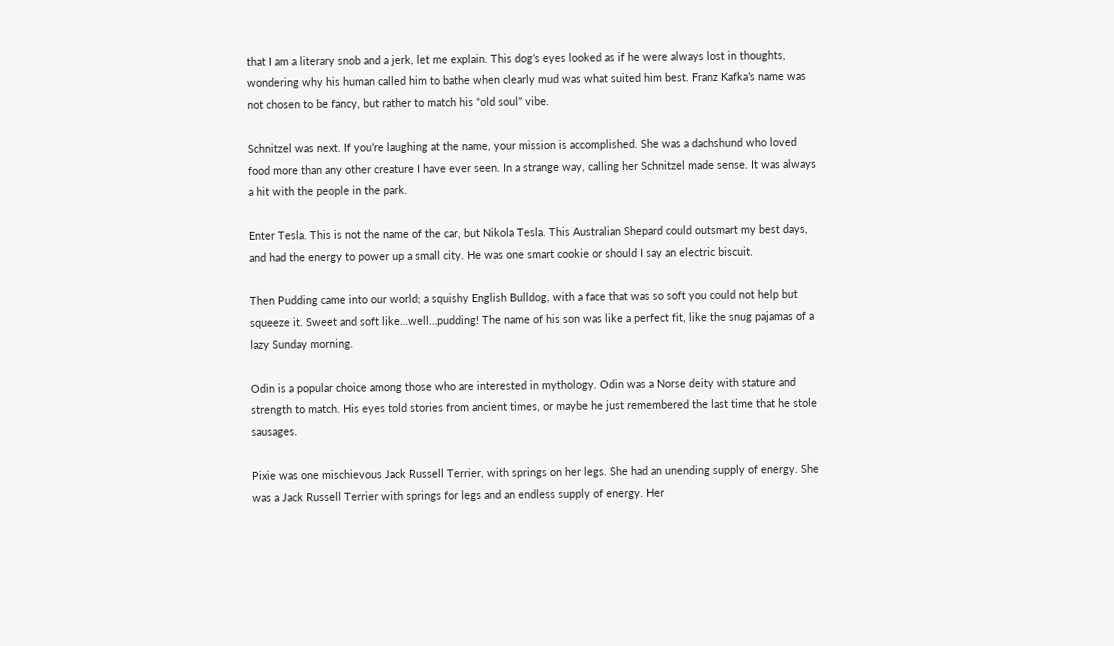that I am a literary snob and a jerk, let me explain. This dog’s eyes looked as if he were always lost in thoughts, wondering why his human called him to bathe when clearly mud was what suited him best. Franz Kafka’s name was not chosen to be fancy, but rather to match his “old soul” vibe.

Schnitzel was next. If you’re laughing at the name, your mission is accomplished. She was a dachshund who loved food more than any other creature I have ever seen. In a strange way, calling her Schnitzel made sense. It was always a hit with the people in the park.

Enter Tesla. This is not the name of the car, but Nikola Tesla. This Australian Shepard could outsmart my best days, and had the energy to power up a small city. He was one smart cookie or should I say an electric biscuit.

Then Pudding came into our world; a squishy English Bulldog, with a face that was so soft you could not help but squeeze it. Sweet and soft like…well…pudding! The name of his son was like a perfect fit, like the snug pajamas of a lazy Sunday morning.

Odin is a popular choice among those who are interested in mythology. Odin was a Norse deity with stature and strength to match. His eyes told stories from ancient times, or maybe he just remembered the last time that he stole sausages.

Pixie was one mischievous Jack Russell Terrier, with springs on her legs. She had an unending supply of energy. She was a Jack Russell Terrier with springs for legs and an endless supply of energy. Her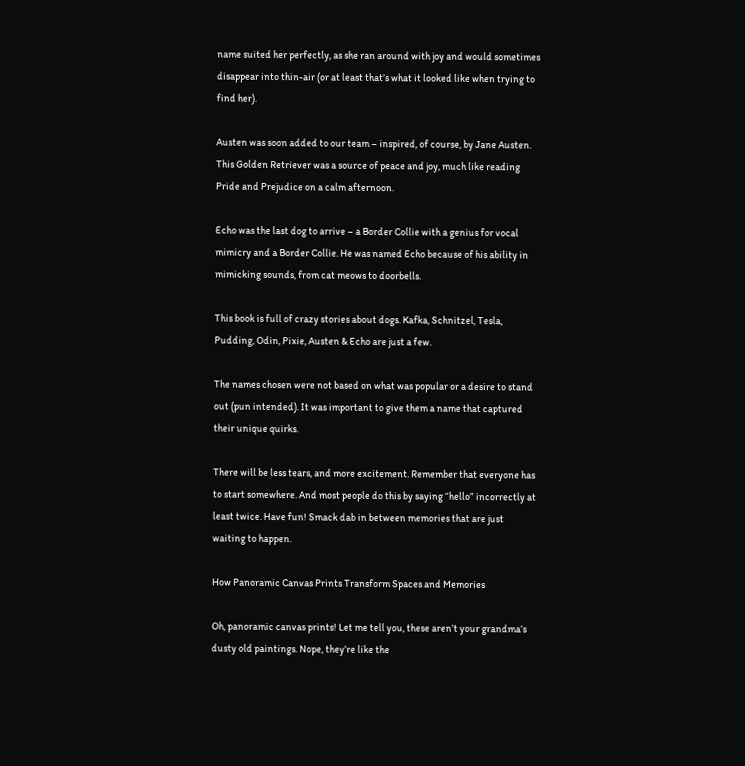name suited her perfectly, as she ran around with joy and would sometimes disappear into thin-air (or at least that’s what it looked like when trying to find her).

Austen was soon added to our team – inspired, of course, by Jane Austen. This Golden Retriever was a source of peace and joy, much like reading Pride and Prejudice on a calm afternoon.

Echo was the last dog to arrive – a Border Collie with a genius for vocal mimicry and a Border Collie. He was named Echo because of his ability in mimicking sounds, from cat meows to doorbells.

This book is full of crazy stories about dogs. Kafka, Schnitzel, Tesla, Pudding, Odin, Pixie, Austen & Echo are just a few.

The names chosen were not based on what was popular or a desire to stand out (pun intended). It was important to give them a name that captured their unique quirks.

There will be less tears, and more excitement. Remember that everyone has to start somewhere. And most people do this by saying “hello” incorrectly at least twice. Have fun! Smack dab in between memories that are just waiting to happen.

How Panoramic Canvas Prints Transform Spaces and Memories

Oh, panoramic canvas prints! Let me tell you, these aren’t your grandma’s dusty old paintings. Nope, they’re like the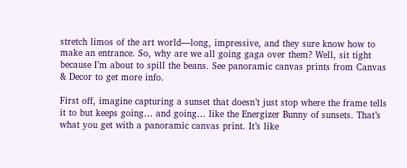stretch limos of the art world—long, impressive, and they sure know how to make an entrance. So, why are we all going gaga over them? Well, sit tight because I’m about to spill the beans. See panoramic canvas prints from Canvas & Decor to get more info.

First off, imagine capturing a sunset that doesn’t just stop where the frame tells it to but keeps going… and going… like the Energizer Bunny of sunsets. That’s what you get with a panoramic canvas print. It’s like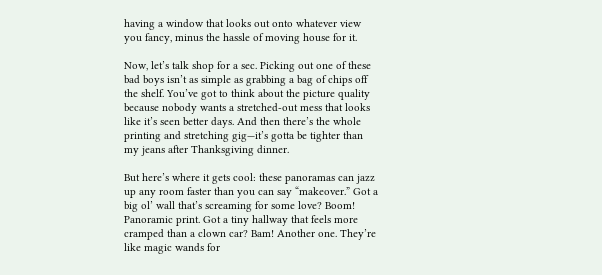having a window that looks out onto whatever view you fancy, minus the hassle of moving house for it.

Now, let’s talk shop for a sec. Picking out one of these bad boys isn’t as simple as grabbing a bag of chips off the shelf. You’ve got to think about the picture quality because nobody wants a stretched-out mess that looks like it’s seen better days. And then there’s the whole printing and stretching gig—it’s gotta be tighter than my jeans after Thanksgiving dinner.

But here’s where it gets cool: these panoramas can jazz up any room faster than you can say “makeover.” Got a big ol’ wall that’s screaming for some love? Boom! Panoramic print. Got a tiny hallway that feels more cramped than a clown car? Bam! Another one. They’re like magic wands for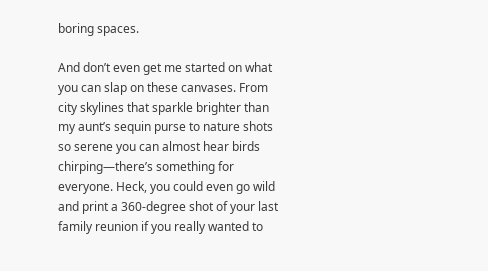boring spaces.

And don’t even get me started on what you can slap on these canvases. From city skylines that sparkle brighter than my aunt’s sequin purse to nature shots so serene you can almost hear birds chirping—there’s something for everyone. Heck, you could even go wild and print a 360-degree shot of your last family reunion if you really wanted to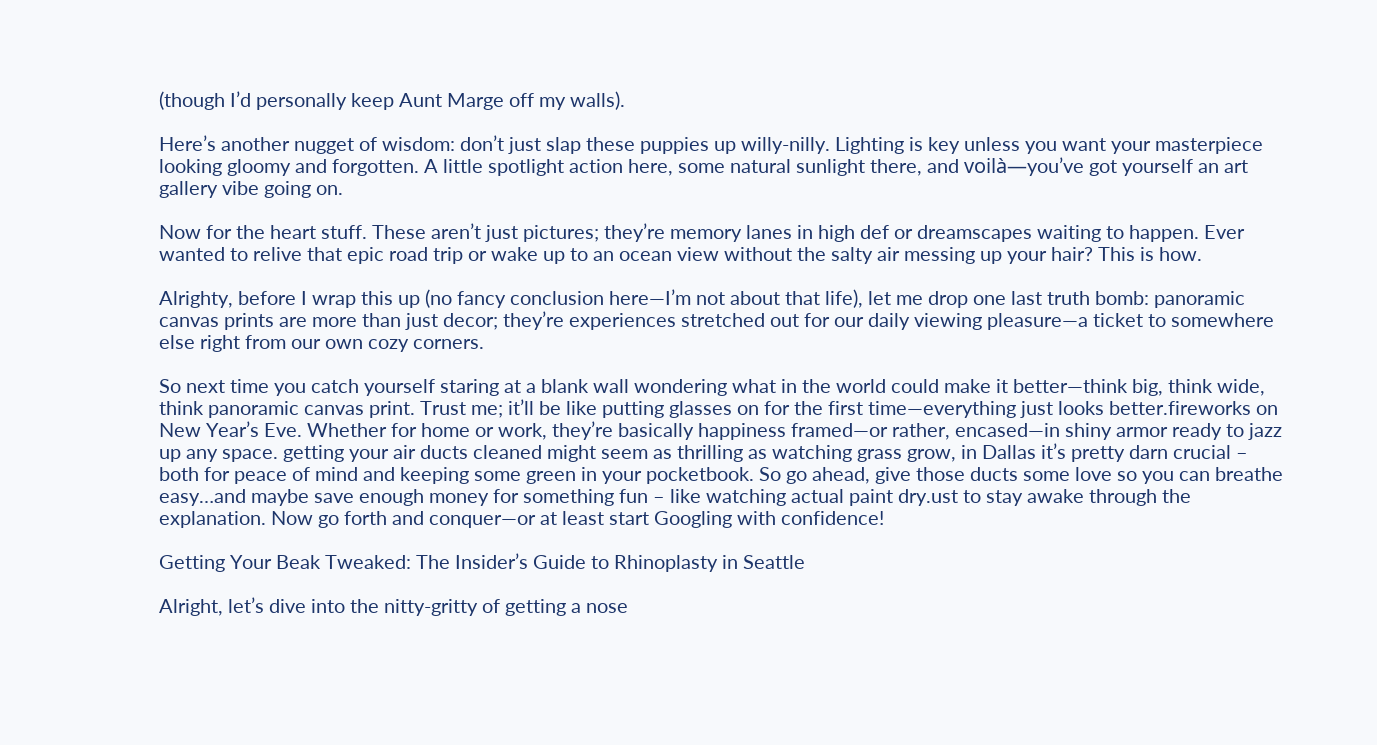(though I’d personally keep Aunt Marge off my walls).

Here’s another nugget of wisdom: don’t just slap these puppies up willy-nilly. Lighting is key unless you want your masterpiece looking gloomy and forgotten. A little spotlight action here, some natural sunlight there, and voilà—you’ve got yourself an art gallery vibe going on.

Now for the heart stuff. These aren’t just pictures; they’re memory lanes in high def or dreamscapes waiting to happen. Ever wanted to relive that epic road trip or wake up to an ocean view without the salty air messing up your hair? This is how.

Alrighty, before I wrap this up (no fancy conclusion here—I’m not about that life), let me drop one last truth bomb: panoramic canvas prints are more than just decor; they’re experiences stretched out for our daily viewing pleasure—a ticket to somewhere else right from our own cozy corners.

So next time you catch yourself staring at a blank wall wondering what in the world could make it better—think big, think wide, think panoramic canvas print. Trust me; it’ll be like putting glasses on for the first time—everything just looks better.fireworks on New Year’s Eve. Whether for home or work, they’re basically happiness framed—or rather, encased—in shiny armor ready to jazz up any space. getting your air ducts cleaned might seem as thrilling as watching grass grow, in Dallas it’s pretty darn crucial – both for peace of mind and keeping some green in your pocketbook. So go ahead, give those ducts some love so you can breathe easy…and maybe save enough money for something fun – like watching actual paint dry.ust to stay awake through the explanation. Now go forth and conquer—or at least start Googling with confidence!

Getting Your Beak Tweaked: The Insider’s Guide to Rhinoplasty in Seattle

Alright, let’s dive into the nitty-gritty of getting a nose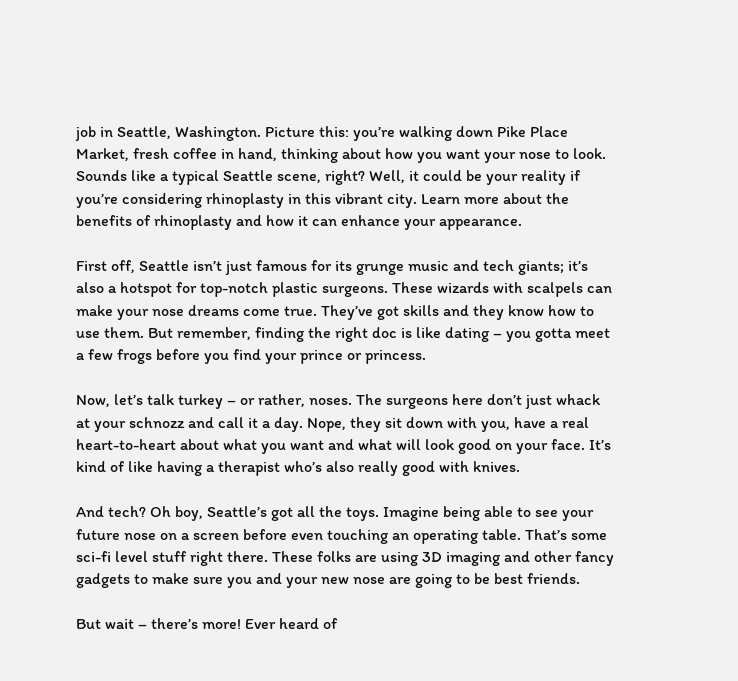job in Seattle, Washington. Picture this: you’re walking down Pike Place Market, fresh coffee in hand, thinking about how you want your nose to look. Sounds like a typical Seattle scene, right? Well, it could be your reality if you’re considering rhinoplasty in this vibrant city. Learn more about the benefits of rhinoplasty and how it can enhance your appearance.

First off, Seattle isn’t just famous for its grunge music and tech giants; it’s also a hotspot for top-notch plastic surgeons. These wizards with scalpels can make your nose dreams come true. They’ve got skills and they know how to use them. But remember, finding the right doc is like dating – you gotta meet a few frogs before you find your prince or princess.

Now, let’s talk turkey – or rather, noses. The surgeons here don’t just whack at your schnozz and call it a day. Nope, they sit down with you, have a real heart-to-heart about what you want and what will look good on your face. It’s kind of like having a therapist who’s also really good with knives.

And tech? Oh boy, Seattle’s got all the toys. Imagine being able to see your future nose on a screen before even touching an operating table. That’s some sci-fi level stuff right there. These folks are using 3D imaging and other fancy gadgets to make sure you and your new nose are going to be best friends.

But wait – there’s more! Ever heard of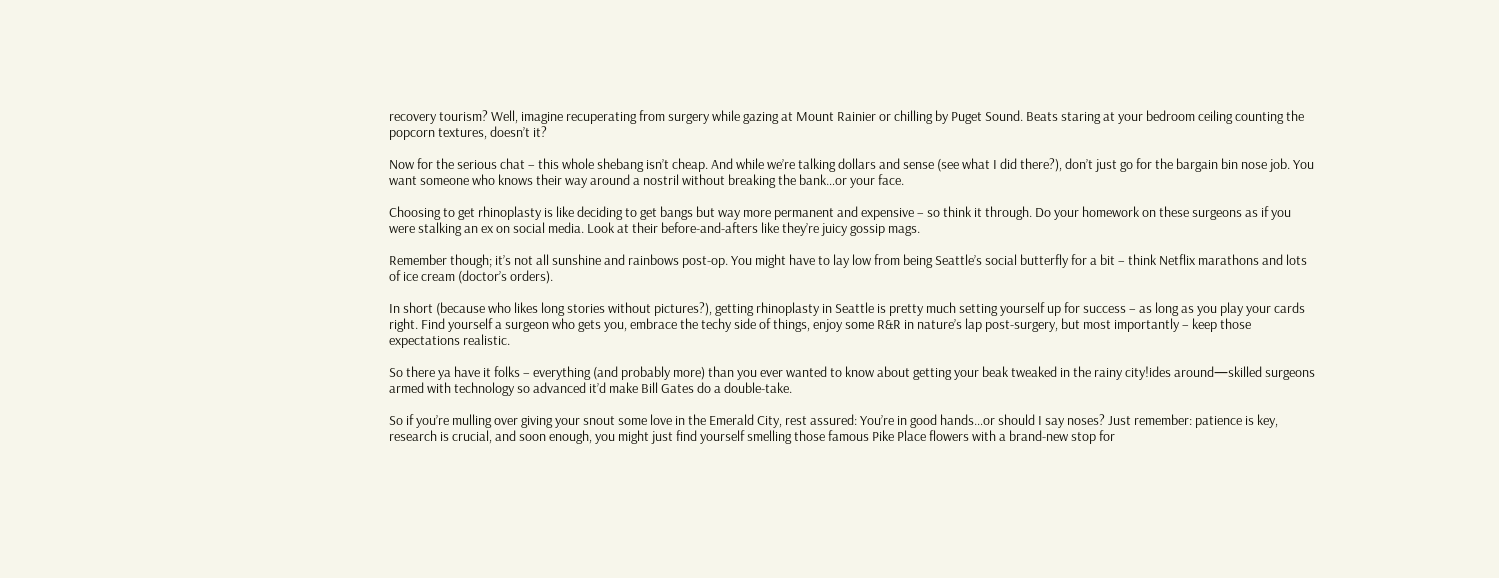recovery tourism? Well, imagine recuperating from surgery while gazing at Mount Rainier or chilling by Puget Sound. Beats staring at your bedroom ceiling counting the popcorn textures, doesn’t it?

Now for the serious chat – this whole shebang isn’t cheap. And while we’re talking dollars and sense (see what I did there?), don’t just go for the bargain bin nose job. You want someone who knows their way around a nostril without breaking the bank…or your face.

Choosing to get rhinoplasty is like deciding to get bangs but way more permanent and expensive – so think it through. Do your homework on these surgeons as if you were stalking an ex on social media. Look at their before-and-afters like they’re juicy gossip mags.

Remember though; it’s not all sunshine and rainbows post-op. You might have to lay low from being Seattle’s social butterfly for a bit – think Netflix marathons and lots of ice cream (doctor’s orders).

In short (because who likes long stories without pictures?), getting rhinoplasty in Seattle is pretty much setting yourself up for success – as long as you play your cards right. Find yourself a surgeon who gets you, embrace the techy side of things, enjoy some R&R in nature’s lap post-surgery, but most importantly – keep those expectations realistic.

So there ya have it folks – everything (and probably more) than you ever wanted to know about getting your beak tweaked in the rainy city!ides around—skilled surgeons armed with technology so advanced it’d make Bill Gates do a double-take.

So if you’re mulling over giving your snout some love in the Emerald City, rest assured: You’re in good hands…or should I say noses? Just remember: patience is key, research is crucial, and soon enough, you might just find yourself smelling those famous Pike Place flowers with a brand-new stop for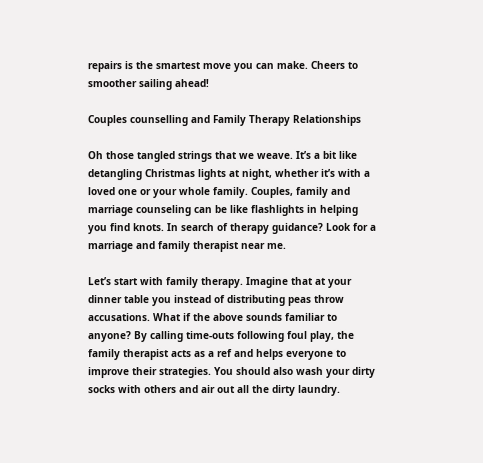repairs is the smartest move you can make. Cheers to smoother sailing ahead!

Couples counselling and Family Therapy Relationships

Oh those tangled strings that we weave. It’s a bit like detangling Christmas lights at night, whether it’s with a loved one or your whole family. Couples, family and marriage counseling can be like flashlights in helping you find knots. In search of therapy guidance? Look for a marriage and family therapist near me.

Let’s start with family therapy. Imagine that at your dinner table you instead of distributing peas throw accusations. What if the above sounds familiar to anyone? By calling time-outs following foul play, the family therapist acts as a ref and helps everyone to improve their strategies. You should also wash your dirty socks with others and air out all the dirty laundry.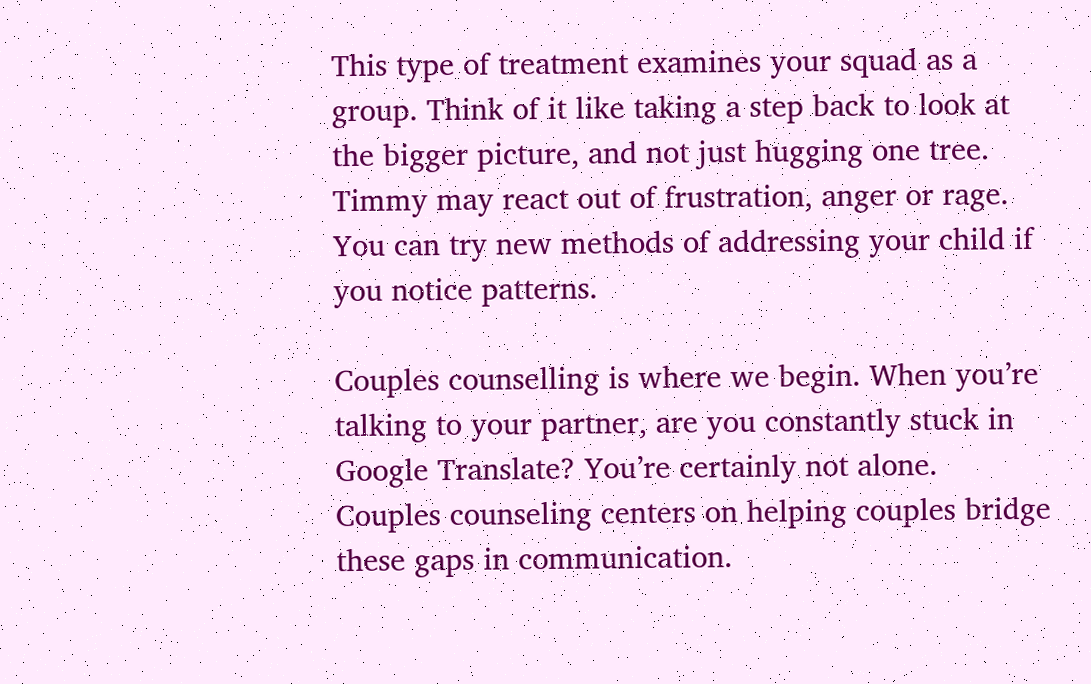This type of treatment examines your squad as a group. Think of it like taking a step back to look at the bigger picture, and not just hugging one tree. Timmy may react out of frustration, anger or rage. You can try new methods of addressing your child if you notice patterns.

Couples counselling is where we begin. When you’re talking to your partner, are you constantly stuck in Google Translate? You’re certainly not alone. Couples counseling centers on helping couples bridge these gaps in communication.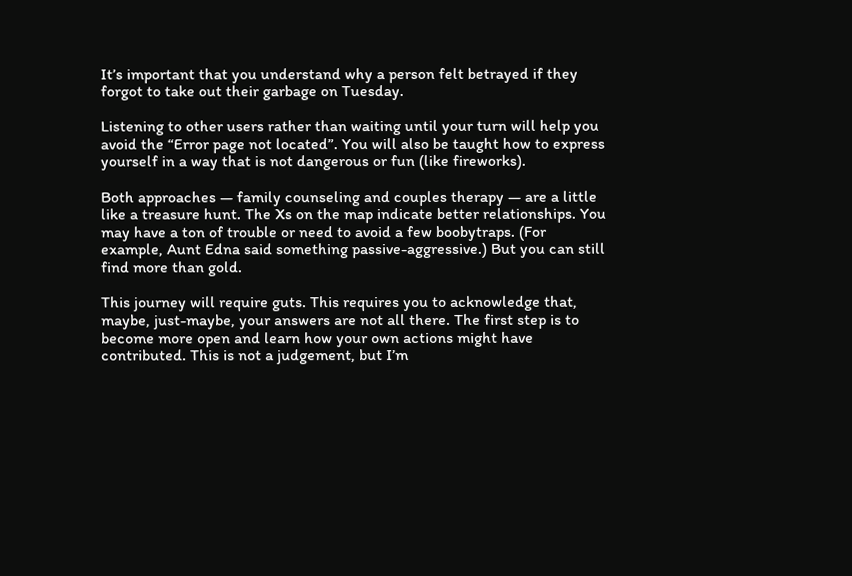It’s important that you understand why a person felt betrayed if they forgot to take out their garbage on Tuesday.

Listening to other users rather than waiting until your turn will help you avoid the “Error page not located”. You will also be taught how to express yourself in a way that is not dangerous or fun (like fireworks).

Both approaches — family counseling and couples therapy — are a little like a treasure hunt. The Xs on the map indicate better relationships. You may have a ton of trouble or need to avoid a few boobytraps. (For example, Aunt Edna said something passive-aggressive.) But you can still find more than gold.

This journey will require guts. This requires you to acknowledge that, maybe, just-maybe, your answers are not all there. The first step is to become more open and learn how your own actions might have contributed. This is not a judgement, but I’m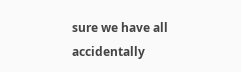sure we have all accidentally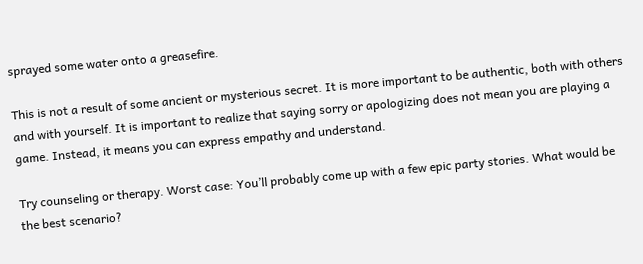sprayed some water onto a greasefire.

This is not a result of some ancient or mysterious secret. It is more important to be authentic, both with others and with yourself. It is important to realize that saying sorry or apologizing does not mean you are playing a game. Instead, it means you can express empathy and understand.

Try counseling or therapy. Worst case: You’ll probably come up with a few epic party stories. What would be the best scenario?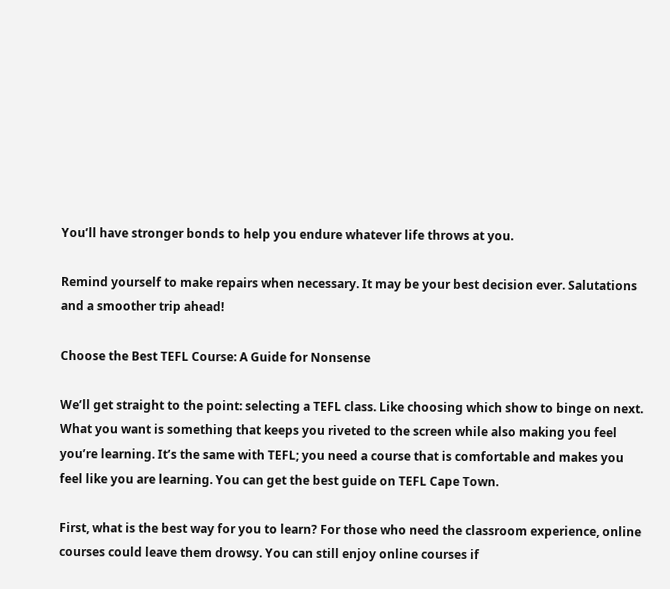You’ll have stronger bonds to help you endure whatever life throws at you.

Remind yourself to make repairs when necessary. It may be your best decision ever. Salutations and a smoother trip ahead!

Choose the Best TEFL Course: A Guide for Nonsense

We’ll get straight to the point: selecting a TEFL class. Like choosing which show to binge on next. What you want is something that keeps you riveted to the screen while also making you feel you’re learning. It’s the same with TEFL; you need a course that is comfortable and makes you feel like you are learning. You can get the best guide on TEFL Cape Town.

First, what is the best way for you to learn? For those who need the classroom experience, online courses could leave them drowsy. You can still enjoy online courses if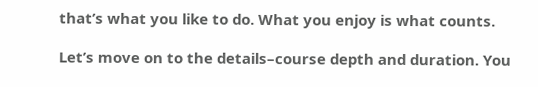that’s what you like to do. What you enjoy is what counts.

Let’s move on to the details–course depth and duration. You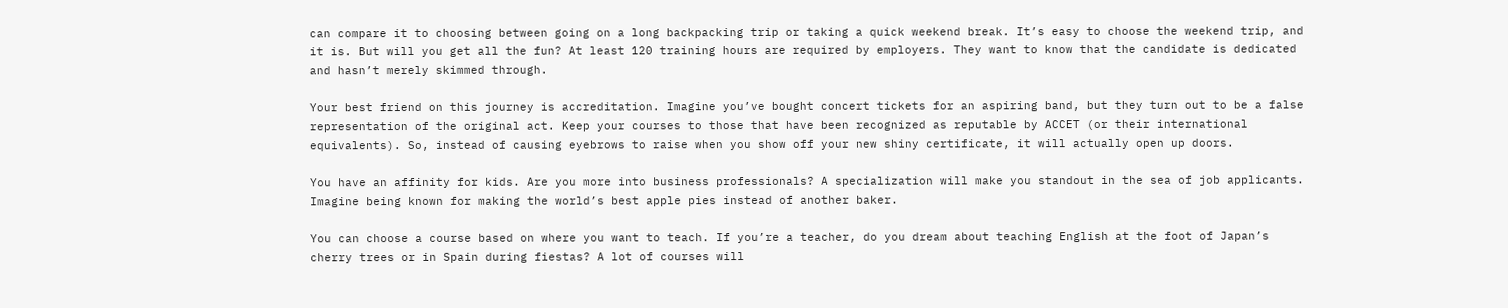can compare it to choosing between going on a long backpacking trip or taking a quick weekend break. It’s easy to choose the weekend trip, and it is. But will you get all the fun? At least 120 training hours are required by employers. They want to know that the candidate is dedicated and hasn’t merely skimmed through.

Your best friend on this journey is accreditation. Imagine you’ve bought concert tickets for an aspiring band, but they turn out to be a false representation of the original act. Keep your courses to those that have been recognized as reputable by ACCET (or their international equivalents). So, instead of causing eyebrows to raise when you show off your new shiny certificate, it will actually open up doors.

You have an affinity for kids. Are you more into business professionals? A specialization will make you standout in the sea of job applicants. Imagine being known for making the world’s best apple pies instead of another baker.

You can choose a course based on where you want to teach. If you’re a teacher, do you dream about teaching English at the foot of Japan’s cherry trees or in Spain during fiestas? A lot of courses will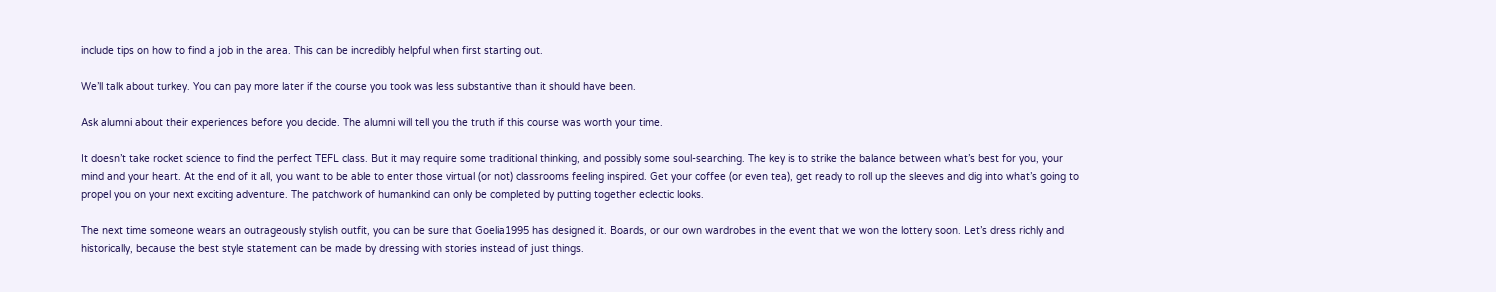include tips on how to find a job in the area. This can be incredibly helpful when first starting out.

We’ll talk about turkey. You can pay more later if the course you took was less substantive than it should have been.

Ask alumni about their experiences before you decide. The alumni will tell you the truth if this course was worth your time.

It doesn’t take rocket science to find the perfect TEFL class. But it may require some traditional thinking, and possibly some soul-searching. The key is to strike the balance between what’s best for you, your mind and your heart. At the end of it all, you want to be able to enter those virtual (or not) classrooms feeling inspired. Get your coffee (or even tea), get ready to roll up the sleeves and dig into what’s going to propel you on your next exciting adventure. The patchwork of humankind can only be completed by putting together eclectic looks.

The next time someone wears an outrageously stylish outfit, you can be sure that Goelia1995 has designed it. Boards, or our own wardrobes in the event that we won the lottery soon. Let’s dress richly and historically, because the best style statement can be made by dressing with stories instead of just things.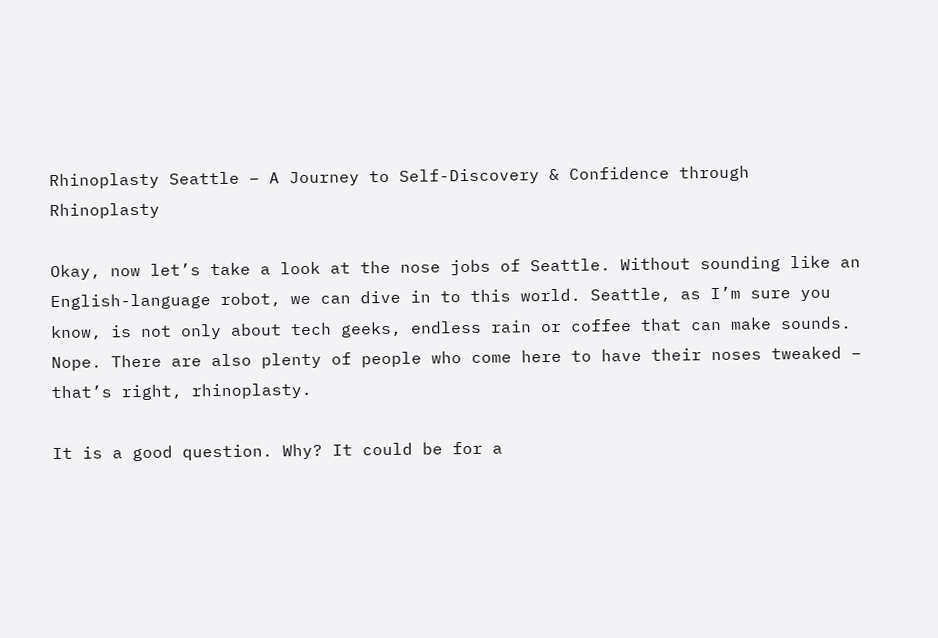Rhinoplasty Seattle – A Journey to Self-Discovery & Confidence through Rhinoplasty

Okay, now let’s take a look at the nose jobs of Seattle. Without sounding like an English-language robot, we can dive in to this world. Seattle, as I’m sure you know, is not only about tech geeks, endless rain or coffee that can make sounds. Nope. There are also plenty of people who come here to have their noses tweaked – that’s right, rhinoplasty.

It is a good question. Why? It could be for a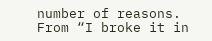number of reasons. From “I broke it in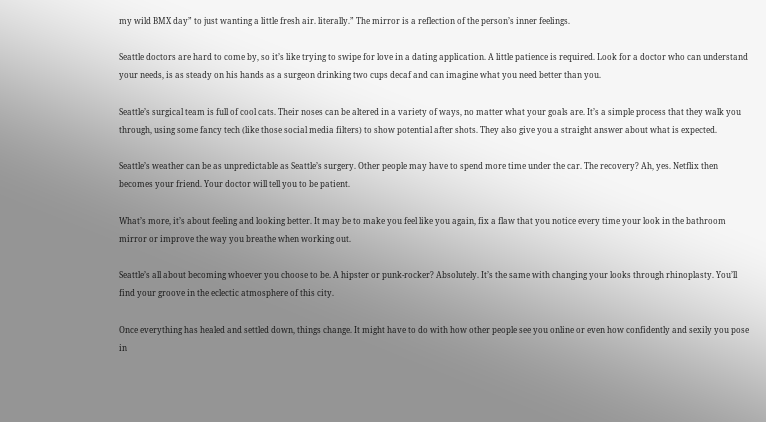my wild BMX day” to just wanting a little fresh air. literally.” The mirror is a reflection of the person’s inner feelings.

Seattle doctors are hard to come by, so it’s like trying to swipe for love in a dating application. A little patience is required. Look for a doctor who can understand your needs, is as steady on his hands as a surgeon drinking two cups decaf and can imagine what you need better than you.

Seattle’s surgical team is full of cool cats. Their noses can be altered in a variety of ways, no matter what your goals are. It’s a simple process that they walk you through, using some fancy tech (like those social media filters) to show potential after shots. They also give you a straight answer about what is expected.

Seattle’s weather can be as unpredictable as Seattle’s surgery. Other people may have to spend more time under the car. The recovery? Ah, yes. Netflix then becomes your friend. Your doctor will tell you to be patient.

What’s more, it’s about feeling and looking better. It may be to make you feel like you again, fix a flaw that you notice every time your look in the bathroom mirror or improve the way you breathe when working out.

Seattle’s all about becoming whoever you choose to be. A hipster or punk-rocker? Absolutely. It’s the same with changing your looks through rhinoplasty. You’ll find your groove in the eclectic atmosphere of this city.

Once everything has healed and settled down, things change. It might have to do with how other people see you online or even how confidently and sexily you pose in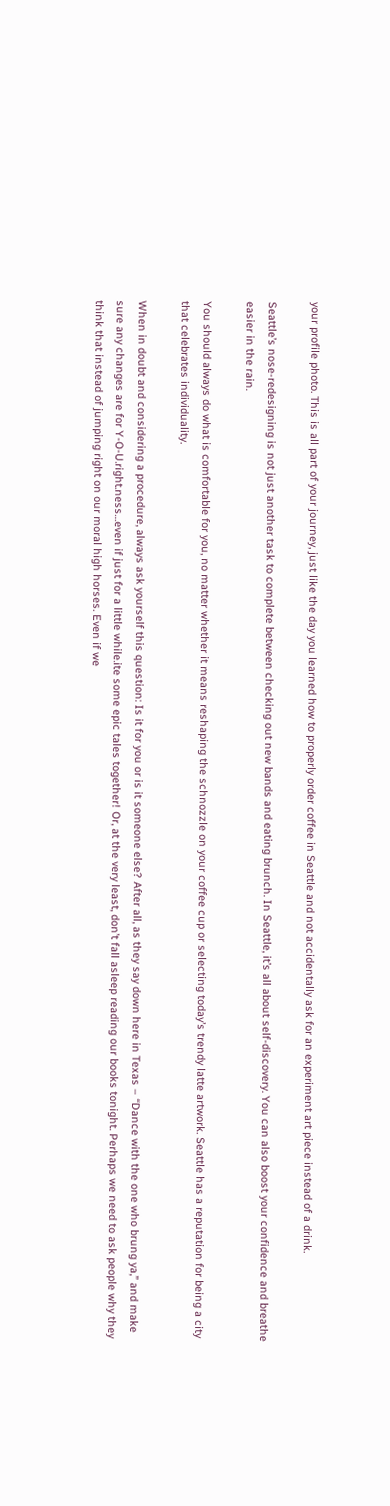your profile photo. This is all part of your journey, just like the day you learned how to properly order coffee in Seattle and not accidentally ask for an experiment art piece instead of a drink.

Seattle’s nose-redesigning is not just another task to complete between checking out new bands and eating brunch. In Seattle, it’s all about self-discovery. You can also boost your confidence and breathe easier in the rain.

You should always do what is comfortable for you, no matter whether it means reshaping the schnozzle on your coffee cup or selecting today’s trendy latte artwork. Seattle has a reputation for being a city that celebrates individuality.

When in doubt and considering a procedure, always ask yourself this question: Is it for you or is it someone else? After all, as they say down here in Texas – “Dance with the one who brung ya,” and make sure any changes are for Y-O-U.right.ness…even if just for a little while.ite some epic tales together! Or, at the very least, don’t fall asleep reading our books tonight. Perhaps we need to ask people why they think that instead of jumping right on our moral high horses. Even if we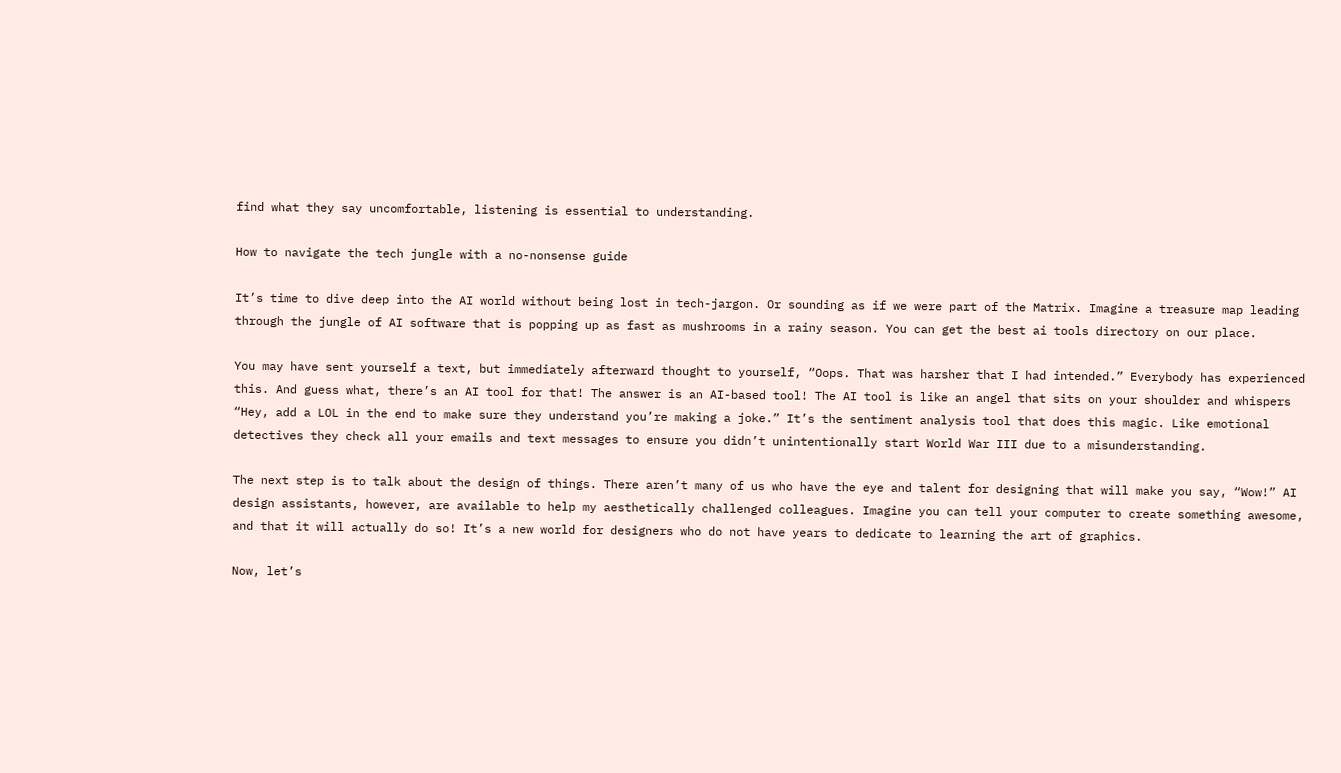find what they say uncomfortable, listening is essential to understanding.

How to navigate the tech jungle with a no-nonsense guide

It’s time to dive deep into the AI world without being lost in tech-jargon. Or sounding as if we were part of the Matrix. Imagine a treasure map leading through the jungle of AI software that is popping up as fast as mushrooms in a rainy season. You can get the best ai tools directory on our place.

You may have sent yourself a text, but immediately afterward thought to yourself, “Oops. That was harsher that I had intended.” Everybody has experienced this. And guess what, there’s an AI tool for that! The answer is an AI-based tool! The AI tool is like an angel that sits on your shoulder and whispers “Hey, add a LOL in the end to make sure they understand you’re making a joke.” It’s the sentiment analysis tool that does this magic. Like emotional detectives they check all your emails and text messages to ensure you didn’t unintentionally start World War III due to a misunderstanding.

The next step is to talk about the design of things. There aren’t many of us who have the eye and talent for designing that will make you say, “Wow!” AI design assistants, however, are available to help my aesthetically challenged colleagues. Imagine you can tell your computer to create something awesome, and that it will actually do so! It’s a new world for designers who do not have years to dedicate to learning the art of graphics.

Now, let’s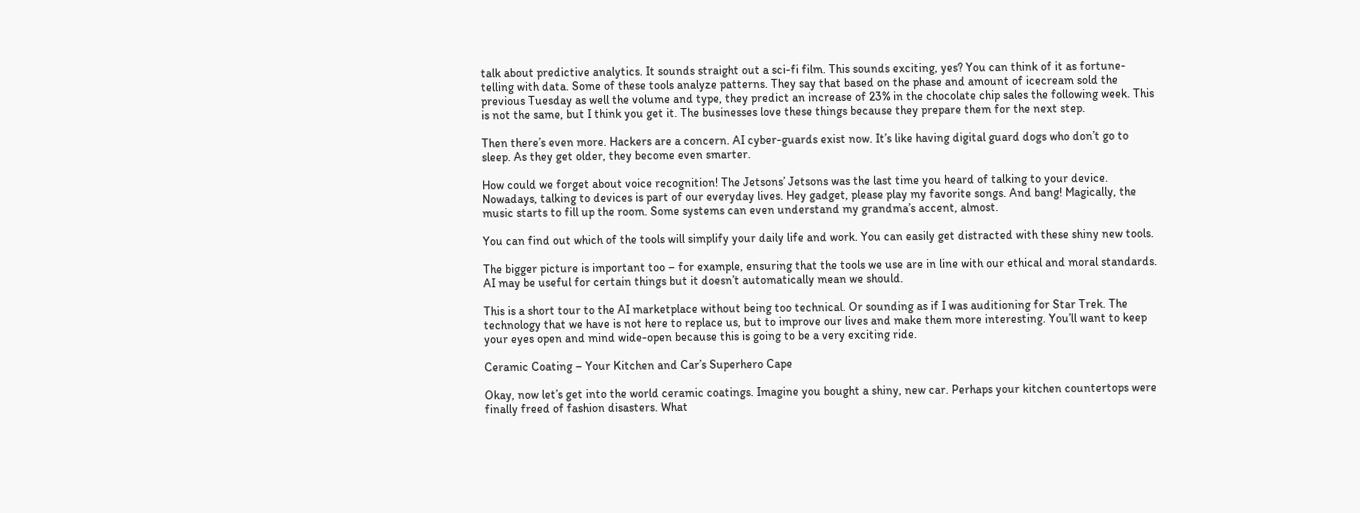talk about predictive analytics. It sounds straight out a sci-fi film. This sounds exciting, yes? You can think of it as fortune-telling with data. Some of these tools analyze patterns. They say that based on the phase and amount of icecream sold the previous Tuesday as well the volume and type, they predict an increase of 23% in the chocolate chip sales the following week. This is not the same, but I think you get it. The businesses love these things because they prepare them for the next step.

Then there’s even more. Hackers are a concern. AI cyber-guards exist now. It’s like having digital guard dogs who don’t go to sleep. As they get older, they become even smarter.

How could we forget about voice recognition! The Jetsons’ Jetsons was the last time you heard of talking to your device. Nowadays, talking to devices is part of our everyday lives. Hey gadget, please play my favorite songs. And bang! Magically, the music starts to fill up the room. Some systems can even understand my grandma’s accent, almost.

You can find out which of the tools will simplify your daily life and work. You can easily get distracted with these shiny new tools.

The bigger picture is important too – for example, ensuring that the tools we use are in line with our ethical and moral standards. AI may be useful for certain things but it doesn’t automatically mean we should.

This is a short tour to the AI marketplace without being too technical. Or sounding as if I was auditioning for Star Trek. The technology that we have is not here to replace us, but to improve our lives and make them more interesting. You’ll want to keep your eyes open and mind wide-open because this is going to be a very exciting ride.

Ceramic Coating – Your Kitchen and Car’s Superhero Cape

Okay, now let’s get into the world ceramic coatings. Imagine you bought a shiny, new car. Perhaps your kitchen countertops were finally freed of fashion disasters. What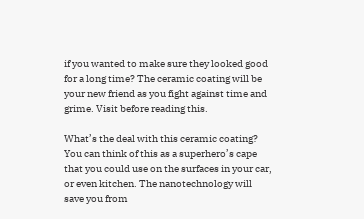if you wanted to make sure they looked good for a long time? The ceramic coating will be your new friend as you fight against time and grime. Visit before reading this.

What’s the deal with this ceramic coating? You can think of this as a superhero’s cape that you could use on the surfaces in your car, or even kitchen. The nanotechnology will save you from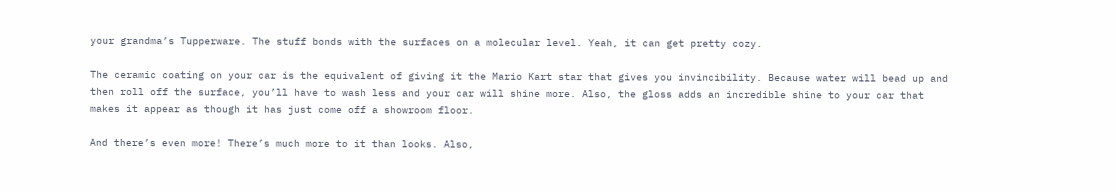your grandma’s Tupperware. The stuff bonds with the surfaces on a molecular level. Yeah, it can get pretty cozy.

The ceramic coating on your car is the equivalent of giving it the Mario Kart star that gives you invincibility. Because water will bead up and then roll off the surface, you’ll have to wash less and your car will shine more. Also, the gloss adds an incredible shine to your car that makes it appear as though it has just come off a showroom floor.

And there’s even more! There’s much more to it than looks. Also,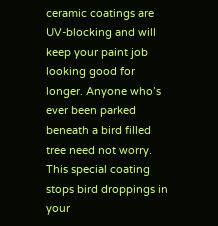ceramic coatings are UV-blocking and will keep your paint job looking good for longer. Anyone who’s ever been parked beneath a bird filled tree need not worry. This special coating stops bird droppings in your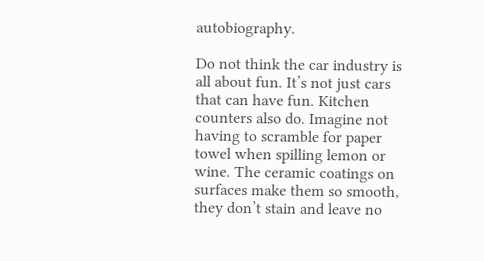autobiography.

Do not think the car industry is all about fun. It’s not just cars that can have fun. Kitchen counters also do. Imagine not having to scramble for paper towel when spilling lemon or wine. The ceramic coatings on surfaces make them so smooth, they don’t stain and leave no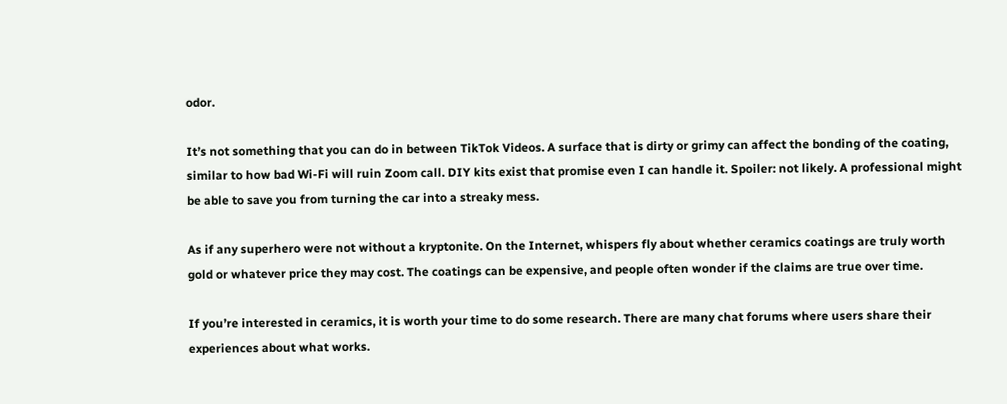odor.

It’s not something that you can do in between TikTok Videos. A surface that is dirty or grimy can affect the bonding of the coating, similar to how bad Wi-Fi will ruin Zoom call. DIY kits exist that promise even I can handle it. Spoiler: not likely. A professional might be able to save you from turning the car into a streaky mess.

As if any superhero were not without a kryptonite. On the Internet, whispers fly about whether ceramics coatings are truly worth gold or whatever price they may cost. The coatings can be expensive, and people often wonder if the claims are true over time.

If you’re interested in ceramics, it is worth your time to do some research. There are many chat forums where users share their experiences about what works.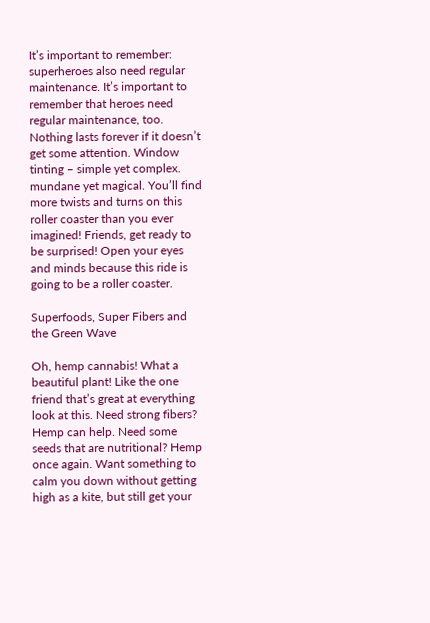It’s important to remember: superheroes also need regular maintenance. It’s important to remember that heroes need regular maintenance, too. Nothing lasts forever if it doesn’t get some attention. Window tinting – simple yet complex. mundane yet magical. You’ll find more twists and turns on this roller coaster than you ever imagined! Friends, get ready to be surprised! Open your eyes and minds because this ride is going to be a roller coaster.

Superfoods, Super Fibers and the Green Wave

Oh, hemp cannabis! What a beautiful plant! Like the one friend that’s great at everything look at this. Need strong fibers? Hemp can help. Need some seeds that are nutritional? Hemp once again. Want something to calm you down without getting high as a kite, but still get your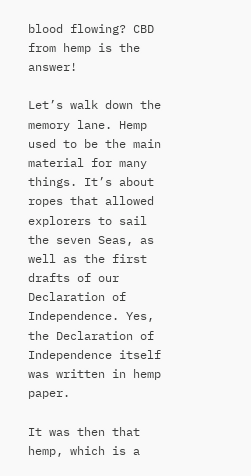blood flowing? CBD from hemp is the answer!

Let’s walk down the memory lane. Hemp used to be the main material for many things. It’s about ropes that allowed explorers to sail the seven Seas, as well as the first drafts of our Declaration of Independence. Yes, the Declaration of Independence itself was written in hemp paper.

It was then that hemp, which is a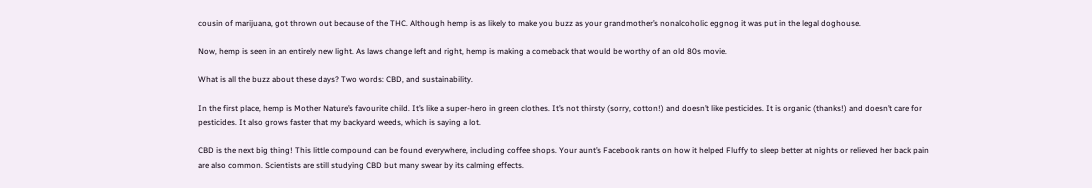cousin of marijuana, got thrown out because of the THC. Although hemp is as likely to make you buzz as your grandmother’s nonalcoholic eggnog it was put in the legal doghouse.

Now, hemp is seen in an entirely new light. As laws change left and right, hemp is making a comeback that would be worthy of an old 80s movie.

What is all the buzz about these days? Two words: CBD, and sustainability.

In the first place, hemp is Mother Nature’s favourite child. It’s like a super-hero in green clothes. It’s not thirsty (sorry, cotton!) and doesn’t like pesticides. It is organic (thanks!) and doesn’t care for pesticides. It also grows faster that my backyard weeds, which is saying a lot.

CBD is the next big thing! This little compound can be found everywhere, including coffee shops. Your aunt’s Facebook rants on how it helped Fluffy to sleep better at nights or relieved her back pain are also common. Scientists are still studying CBD but many swear by its calming effects.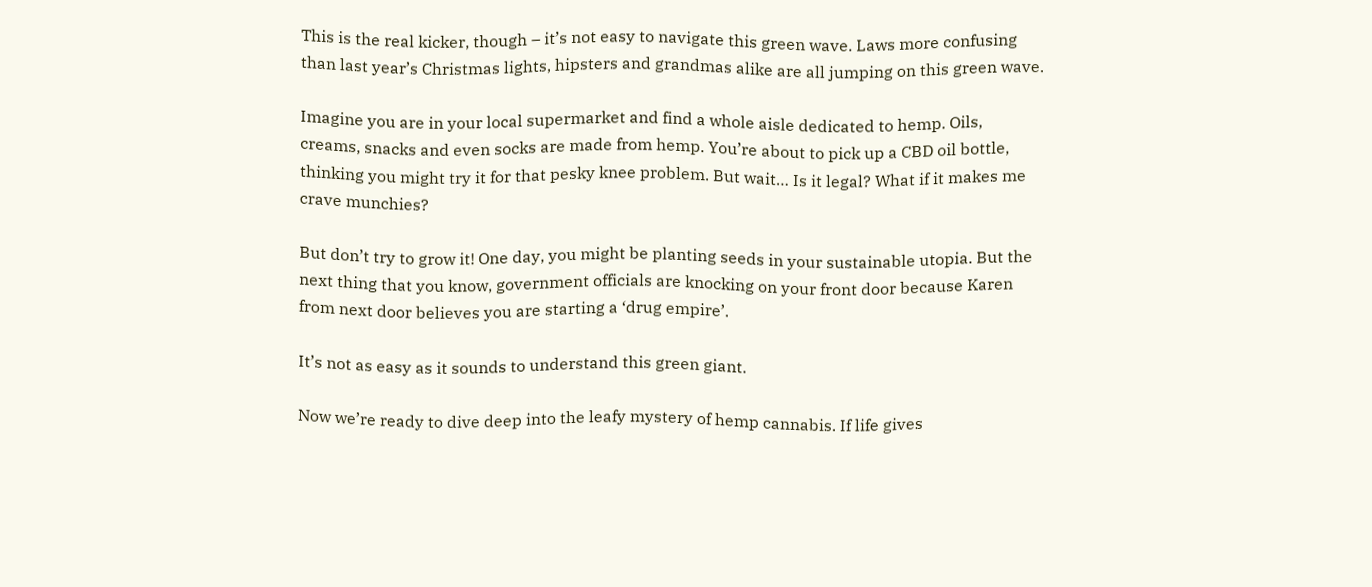This is the real kicker, though – it’s not easy to navigate this green wave. Laws more confusing than last year’s Christmas lights, hipsters and grandmas alike are all jumping on this green wave.

Imagine you are in your local supermarket and find a whole aisle dedicated to hemp. Oils, creams, snacks and even socks are made from hemp. You’re about to pick up a CBD oil bottle, thinking you might try it for that pesky knee problem. But wait… Is it legal? What if it makes me crave munchies?

But don’t try to grow it! One day, you might be planting seeds in your sustainable utopia. But the next thing that you know, government officials are knocking on your front door because Karen from next door believes you are starting a ‘drug empire’.

It’s not as easy as it sounds to understand this green giant.

Now we’re ready to dive deep into the leafy mystery of hemp cannabis. If life gives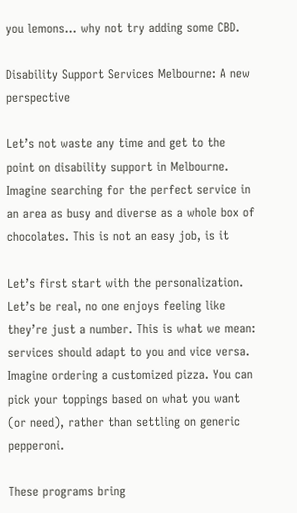you lemons… why not try adding some CBD.

Disability Support Services Melbourne: A new perspective

Let’s not waste any time and get to the point on disability support in Melbourne. Imagine searching for the perfect service in an area as busy and diverse as a whole box of chocolates. This is not an easy job, is it

Let’s first start with the personalization. Let’s be real, no one enjoys feeling like they’re just a number. This is what we mean: services should adapt to you and vice versa. Imagine ordering a customized pizza. You can pick your toppings based on what you want (or need), rather than settling on generic pepperoni.

These programs bring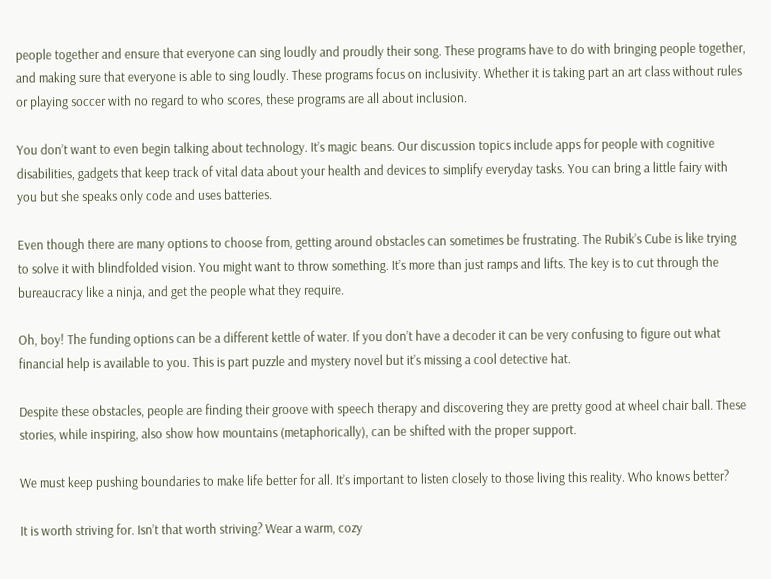people together and ensure that everyone can sing loudly and proudly their song. These programs have to do with bringing people together, and making sure that everyone is able to sing loudly. These programs focus on inclusivity. Whether it is taking part an art class without rules or playing soccer with no regard to who scores, these programs are all about inclusion.

You don’t want to even begin talking about technology. It’s magic beans. Our discussion topics include apps for people with cognitive disabilities, gadgets that keep track of vital data about your health and devices to simplify everyday tasks. You can bring a little fairy with you but she speaks only code and uses batteries.

Even though there are many options to choose from, getting around obstacles can sometimes be frustrating. The Rubik’s Cube is like trying to solve it with blindfolded vision. You might want to throw something. It’s more than just ramps and lifts. The key is to cut through the bureaucracy like a ninja, and get the people what they require.

Oh, boy! The funding options can be a different kettle of water. If you don’t have a decoder it can be very confusing to figure out what financial help is available to you. This is part puzzle and mystery novel but it’s missing a cool detective hat.

Despite these obstacles, people are finding their groove with speech therapy and discovering they are pretty good at wheel chair ball. These stories, while inspiring, also show how mountains (metaphorically), can be shifted with the proper support.

We must keep pushing boundaries to make life better for all. It’s important to listen closely to those living this reality. Who knows better?

It is worth striving for. Isn’t that worth striving? Wear a warm, cozy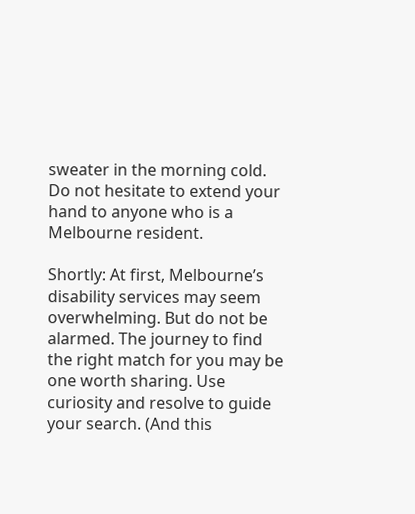sweater in the morning cold. Do not hesitate to extend your hand to anyone who is a Melbourne resident.

Shortly: At first, Melbourne’s disability services may seem overwhelming. But do not be alarmed. The journey to find the right match for you may be one worth sharing. Use curiosity and resolve to guide your search. (And this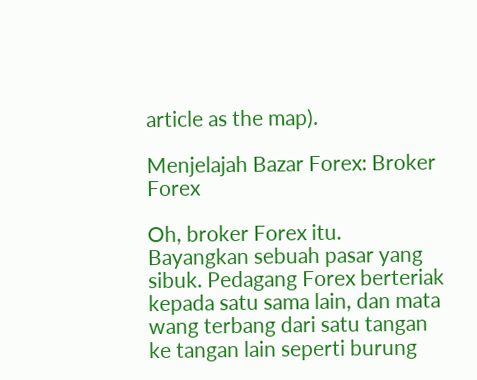article as the map).

Menjelajah Bazar Forex: Broker Forex

Oh, broker Forex itu. Bayangkan sebuah pasar yang sibuk. Pedagang Forex berteriak kepada satu sama lain, dan mata wang terbang dari satu tangan ke tangan lain seperti burung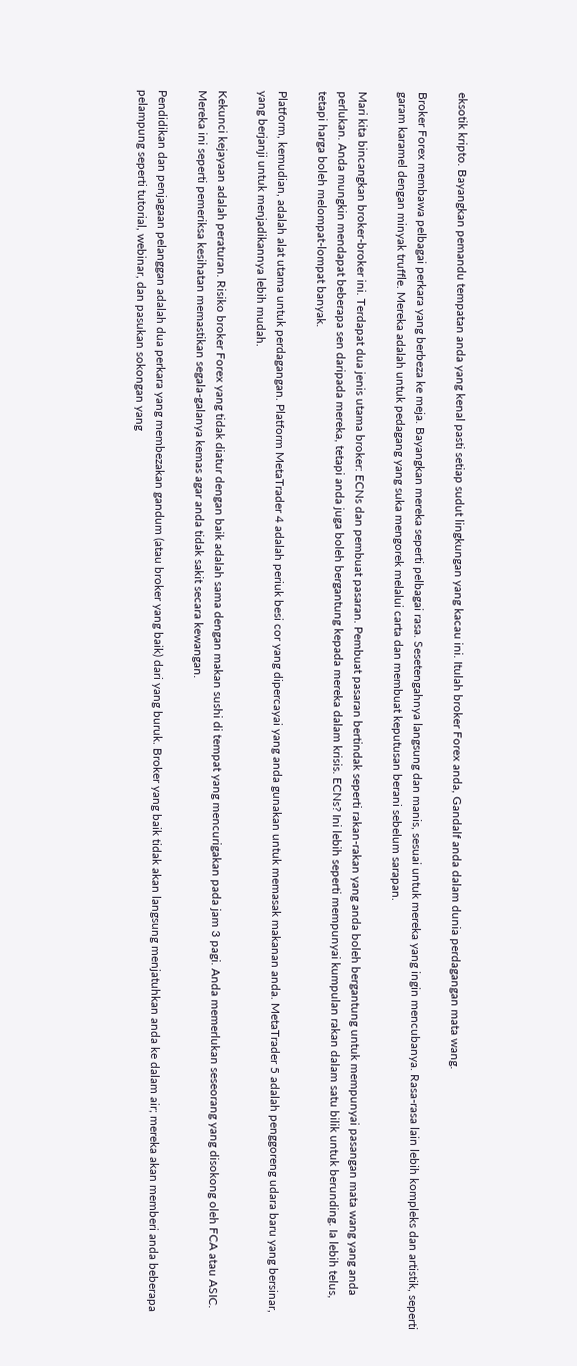eksotik kripto. Bayangkan pemandu tempatan anda yang kenal pasti setiap sudut lingkungan yang kacau ini. Itulah broker Forex anda, Gandalf anda dalam dunia perdagangan mata wang.

Broker Forex membawa pelbagai perkara yang berbeza ke meja. Bayangkan mereka seperti pelbagai rasa. Sesetengahnya langsung dan manis, sesuai untuk mereka yang ingin mencubanya. Rasa-rasa lain lebih kompleks dan artistik, seperti garam karamel dengan minyak truffle. Mereka adalah untuk pedagang yang suka mengorek melalui carta dan membuat keputusan berani sebelum sarapan.

Mari kita bincangkan broker-broker ini. Terdapat dua jenis utama broker: ECNs dan pembuat pasaran. Pembuat pasaran bertindak seperti rakan-rakan yang anda boleh bergantung untuk mempunyai pasangan mata wang yang anda perlukan. Anda mungkin mendapat beberapa sen daripada mereka, tetapi anda juga boleh bergantung kepada mereka dalam krisis. ECNs? Ini lebih seperti mempunyai kumpulan rakan dalam satu bilik untuk berunding. Ia lebih telus, tetapi harga boleh melompat-lompat banyak.

Platform, kemudian, adalah alat utama untuk perdagangan. Platform MetaTrader 4 adalah periuk besi cor yang dipercayai yang anda gunakan untuk memasak makanan anda. MetaTrader 5 adalah penggoreng udara baru yang bersinar, yang berjanji untuk menjadikannya lebih mudah.

Kekunci kejayaan adalah peraturan. Risiko broker Forex yang tidak diatur dengan baik adalah sama dengan makan sushi di tempat yang mencurigakan pada jam 3 pagi. Anda memerlukan seseorang yang disokong oleh FCA atau ASIC. Mereka ini seperti pemeriksa kesihatan memastikan segala-galanya kemas agar anda tidak sakit secara kewangan.

Pendidikan dan penjagaan pelanggan adalah dua perkara yang membezakan gandum (atau broker yang baik) dari yang buruk. Broker yang baik tidak akan langsung menjatuhkan anda ke dalam air; mereka akan memberi anda beberapa pelampung seperti tutorial, webinar, dan pasukan sokongan yang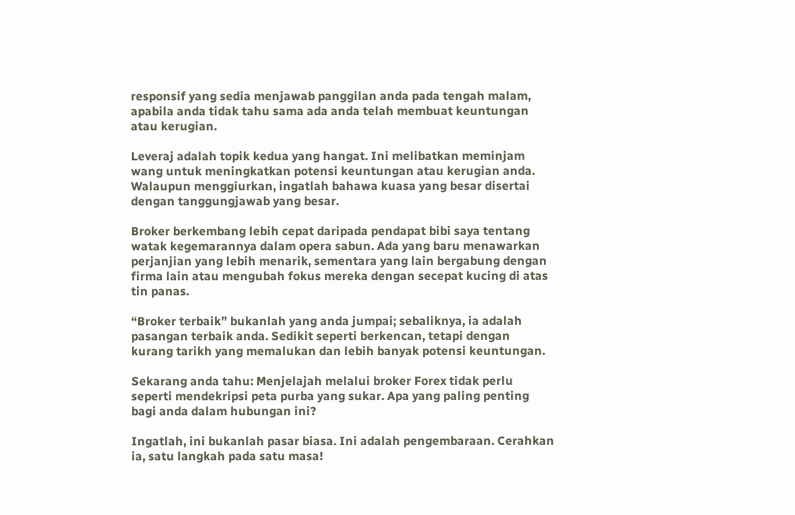responsif yang sedia menjawab panggilan anda pada tengah malam, apabila anda tidak tahu sama ada anda telah membuat keuntungan atau kerugian.

Leveraj adalah topik kedua yang hangat. Ini melibatkan meminjam wang untuk meningkatkan potensi keuntungan atau kerugian anda. Walaupun menggiurkan, ingatlah bahawa kuasa yang besar disertai dengan tanggungjawab yang besar.

Broker berkembang lebih cepat daripada pendapat bibi saya tentang watak kegemarannya dalam opera sabun. Ada yang baru menawarkan perjanjian yang lebih menarik, sementara yang lain bergabung dengan firma lain atau mengubah fokus mereka dengan secepat kucing di atas tin panas.

“Broker terbaik” bukanlah yang anda jumpai; sebaliknya, ia adalah pasangan terbaik anda. Sedikit seperti berkencan, tetapi dengan kurang tarikh yang memalukan dan lebih banyak potensi keuntungan.

Sekarang anda tahu: Menjelajah melalui broker Forex tidak perlu seperti mendekripsi peta purba yang sukar. Apa yang paling penting bagi anda dalam hubungan ini?

Ingatlah, ini bukanlah pasar biasa. Ini adalah pengembaraan. Cerahkan ia, satu langkah pada satu masa!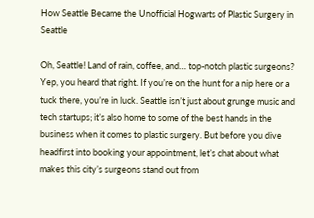How Seattle Became the Unofficial Hogwarts of Plastic Surgery in Seattle

Oh, Seattle! Land of rain, coffee, and… top-notch plastic surgeons? Yep, you heard that right. If you’re on the hunt for a nip here or a tuck there, you’re in luck. Seattle isn’t just about grunge music and tech startups; it’s also home to some of the best hands in the business when it comes to plastic surgery. But before you dive headfirst into booking your appointment, let’s chat about what makes this city’s surgeons stand out from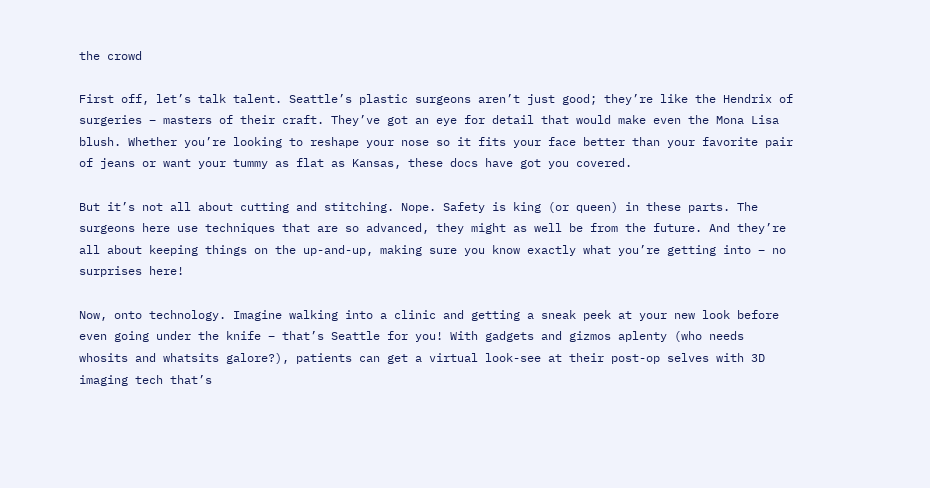the crowd

First off, let’s talk talent. Seattle’s plastic surgeons aren’t just good; they’re like the Hendrix of surgeries – masters of their craft. They’ve got an eye for detail that would make even the Mona Lisa blush. Whether you’re looking to reshape your nose so it fits your face better than your favorite pair of jeans or want your tummy as flat as Kansas, these docs have got you covered.

But it’s not all about cutting and stitching. Nope. Safety is king (or queen) in these parts. The surgeons here use techniques that are so advanced, they might as well be from the future. And they’re all about keeping things on the up-and-up, making sure you know exactly what you’re getting into – no surprises here!

Now, onto technology. Imagine walking into a clinic and getting a sneak peek at your new look before even going under the knife – that’s Seattle for you! With gadgets and gizmos aplenty (who needs whosits and whatsits galore?), patients can get a virtual look-see at their post-op selves with 3D imaging tech that’s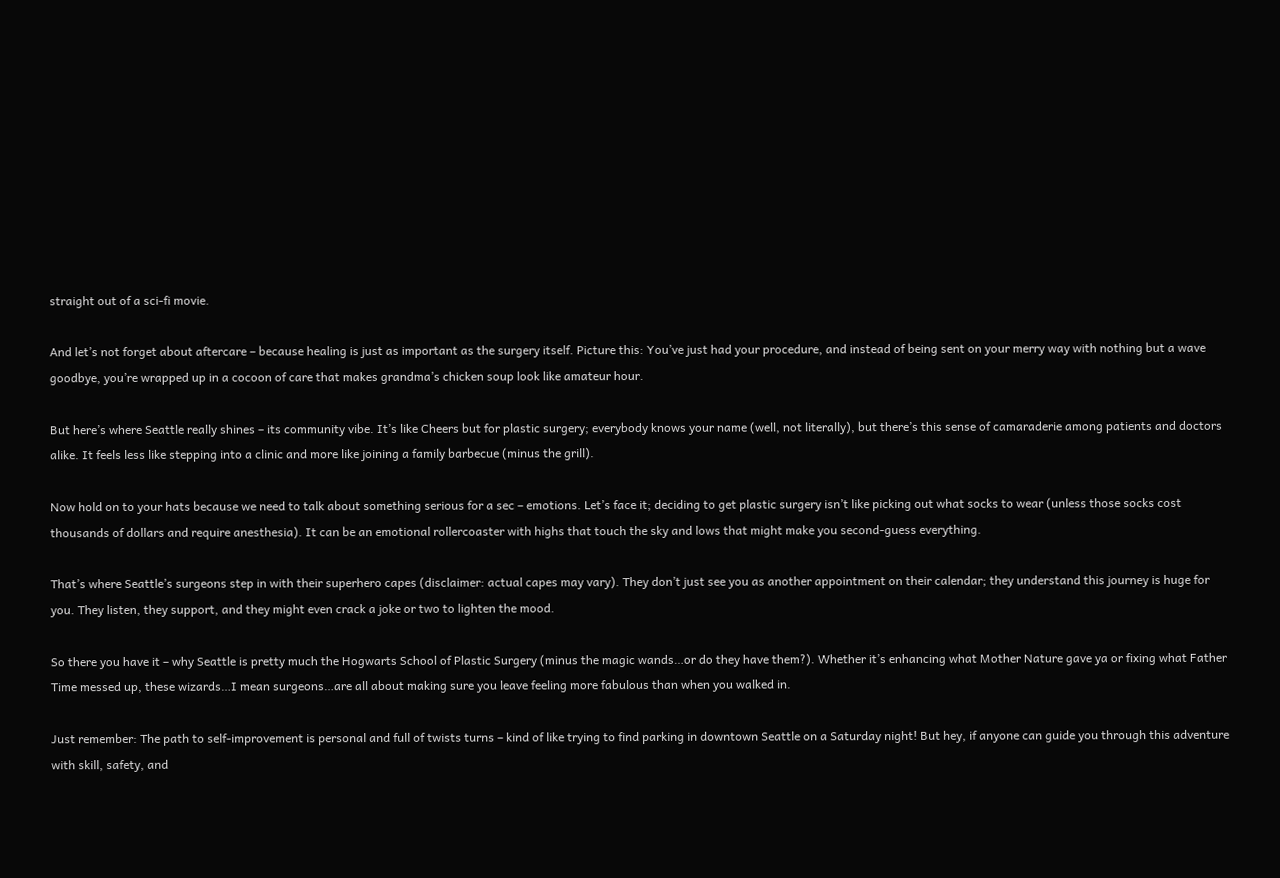straight out of a sci-fi movie.

And let’s not forget about aftercare – because healing is just as important as the surgery itself. Picture this: You’ve just had your procedure, and instead of being sent on your merry way with nothing but a wave goodbye, you’re wrapped up in a cocoon of care that makes grandma’s chicken soup look like amateur hour.

But here’s where Seattle really shines – its community vibe. It’s like Cheers but for plastic surgery; everybody knows your name (well, not literally), but there’s this sense of camaraderie among patients and doctors alike. It feels less like stepping into a clinic and more like joining a family barbecue (minus the grill).

Now hold on to your hats because we need to talk about something serious for a sec – emotions. Let’s face it; deciding to get plastic surgery isn’t like picking out what socks to wear (unless those socks cost thousands of dollars and require anesthesia). It can be an emotional rollercoaster with highs that touch the sky and lows that might make you second-guess everything.

That’s where Seattle’s surgeons step in with their superhero capes (disclaimer: actual capes may vary). They don’t just see you as another appointment on their calendar; they understand this journey is huge for you. They listen, they support, and they might even crack a joke or two to lighten the mood.

So there you have it – why Seattle is pretty much the Hogwarts School of Plastic Surgery (minus the magic wands…or do they have them?). Whether it’s enhancing what Mother Nature gave ya or fixing what Father Time messed up, these wizards…I mean surgeons…are all about making sure you leave feeling more fabulous than when you walked in.

Just remember: The path to self-improvement is personal and full of twists turns – kind of like trying to find parking in downtown Seattle on a Saturday night! But hey, if anyone can guide you through this adventure with skill, safety, and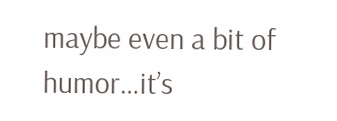maybe even a bit of humor…it’s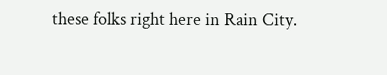these folks right here in Rain City.